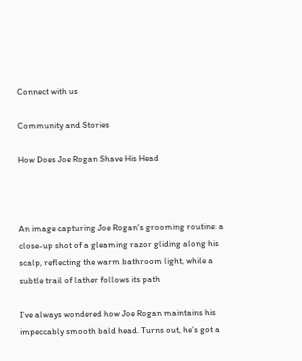Connect with us

Community and Stories

How Does Joe Rogan Shave His Head



An image capturing Joe Rogan's grooming routine: a close-up shot of a gleaming razor gliding along his scalp, reflecting the warm bathroom light, while a subtle trail of lather follows its path

I’ve always wondered how Joe Rogan maintains his impeccably smooth bald head. Turns out, he’s got a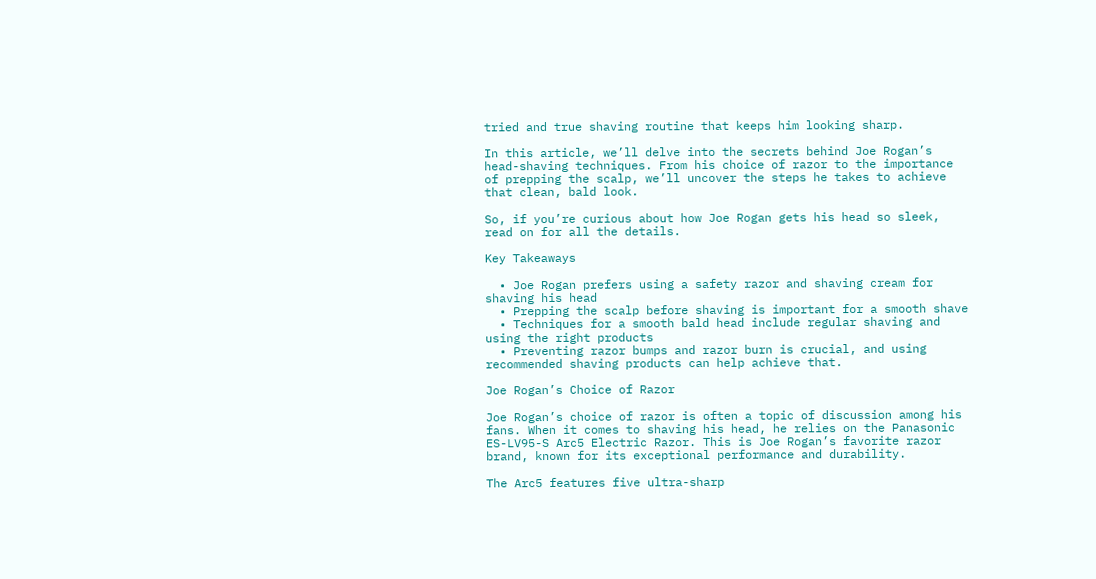tried and true shaving routine that keeps him looking sharp.

In this article, we’ll delve into the secrets behind Joe Rogan’s head-shaving techniques. From his choice of razor to the importance of prepping the scalp, we’ll uncover the steps he takes to achieve that clean, bald look.

So, if you’re curious about how Joe Rogan gets his head so sleek, read on for all the details.

Key Takeaways

  • Joe Rogan prefers using a safety razor and shaving cream for shaving his head
  • Prepping the scalp before shaving is important for a smooth shave
  • Techniques for a smooth bald head include regular shaving and using the right products
  • Preventing razor bumps and razor burn is crucial, and using recommended shaving products can help achieve that.

Joe Rogan’s Choice of Razor

Joe Rogan’s choice of razor is often a topic of discussion among his fans. When it comes to shaving his head, he relies on the Panasonic ES-LV95-S Arc5 Electric Razor. This is Joe Rogan’s favorite razor brand, known for its exceptional performance and durability.

The Arc5 features five ultra-sharp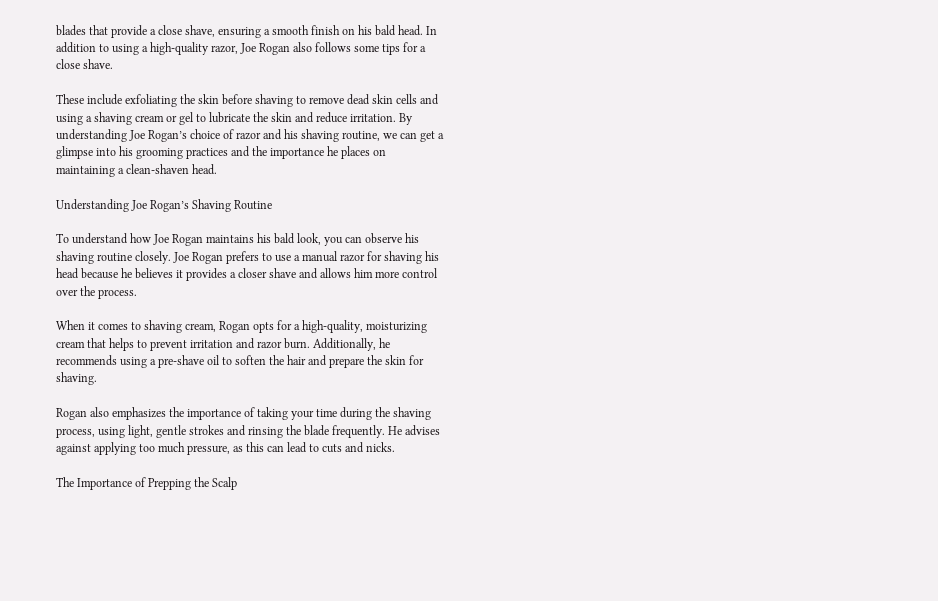blades that provide a close shave, ensuring a smooth finish on his bald head. In addition to using a high-quality razor, Joe Rogan also follows some tips for a close shave.

These include exfoliating the skin before shaving to remove dead skin cells and using a shaving cream or gel to lubricate the skin and reduce irritation. By understanding Joe Rogan’s choice of razor and his shaving routine, we can get a glimpse into his grooming practices and the importance he places on maintaining a clean-shaven head.

Understanding Joe Rogan’s Shaving Routine

To understand how Joe Rogan maintains his bald look, you can observe his shaving routine closely. Joe Rogan prefers to use a manual razor for shaving his head because he believes it provides a closer shave and allows him more control over the process.

When it comes to shaving cream, Rogan opts for a high-quality, moisturizing cream that helps to prevent irritation and razor burn. Additionally, he recommends using a pre-shave oil to soften the hair and prepare the skin for shaving.

Rogan also emphasizes the importance of taking your time during the shaving process, using light, gentle strokes and rinsing the blade frequently. He advises against applying too much pressure, as this can lead to cuts and nicks.

The Importance of Prepping the Scalp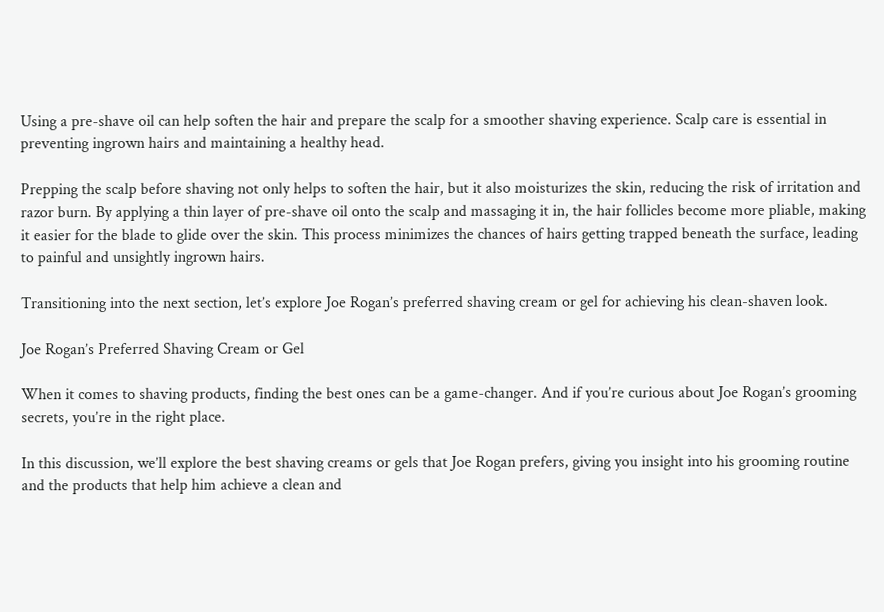Using a pre-shave oil can help soften the hair and prepare the scalp for a smoother shaving experience. Scalp care is essential in preventing ingrown hairs and maintaining a healthy head.

Prepping the scalp before shaving not only helps to soften the hair, but it also moisturizes the skin, reducing the risk of irritation and razor burn. By applying a thin layer of pre-shave oil onto the scalp and massaging it in, the hair follicles become more pliable, making it easier for the blade to glide over the skin. This process minimizes the chances of hairs getting trapped beneath the surface, leading to painful and unsightly ingrown hairs.

Transitioning into the next section, let’s explore Joe Rogan’s preferred shaving cream or gel for achieving his clean-shaven look.

Joe Rogan’s Preferred Shaving Cream or Gel

When it comes to shaving products, finding the best ones can be a game-changer. And if you’re curious about Joe Rogan’s grooming secrets, you’re in the right place.

In this discussion, we’ll explore the best shaving creams or gels that Joe Rogan prefers, giving you insight into his grooming routine and the products that help him achieve a clean and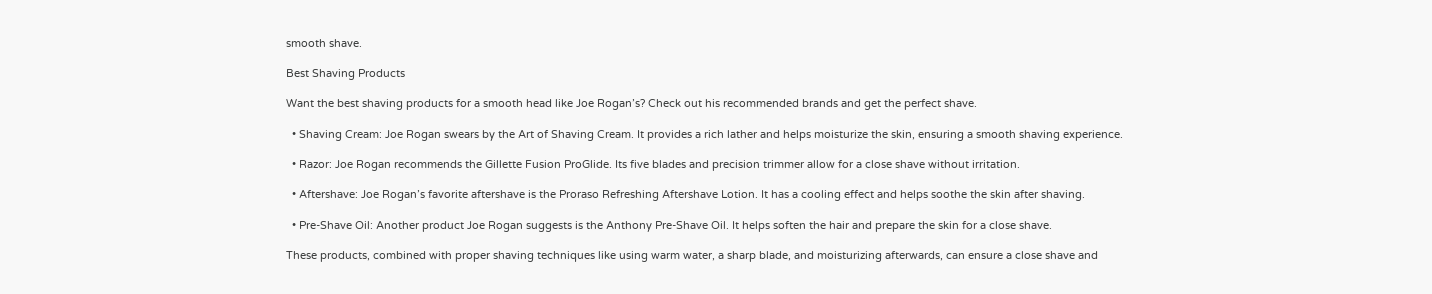smooth shave.

Best Shaving Products

Want the best shaving products for a smooth head like Joe Rogan’s? Check out his recommended brands and get the perfect shave.

  • Shaving Cream: Joe Rogan swears by the Art of Shaving Cream. It provides a rich lather and helps moisturize the skin, ensuring a smooth shaving experience.

  • Razor: Joe Rogan recommends the Gillette Fusion ProGlide. Its five blades and precision trimmer allow for a close shave without irritation.

  • Aftershave: Joe Rogan’s favorite aftershave is the Proraso Refreshing Aftershave Lotion. It has a cooling effect and helps soothe the skin after shaving.

  • Pre-Shave Oil: Another product Joe Rogan suggests is the Anthony Pre-Shave Oil. It helps soften the hair and prepare the skin for a close shave.

These products, combined with proper shaving techniques like using warm water, a sharp blade, and moisturizing afterwards, can ensure a close shave and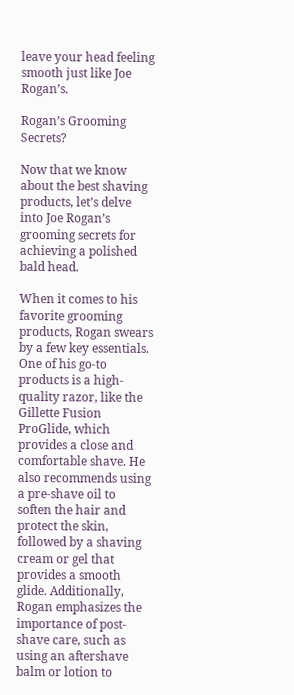leave your head feeling smooth just like Joe Rogan’s.

Rogan’s Grooming Secrets?

Now that we know about the best shaving products, let’s delve into Joe Rogan’s grooming secrets for achieving a polished bald head.

When it comes to his favorite grooming products, Rogan swears by a few key essentials. One of his go-to products is a high-quality razor, like the Gillette Fusion ProGlide, which provides a close and comfortable shave. He also recommends using a pre-shave oil to soften the hair and protect the skin, followed by a shaving cream or gel that provides a smooth glide. Additionally, Rogan emphasizes the importance of post-shave care, such as using an aftershave balm or lotion to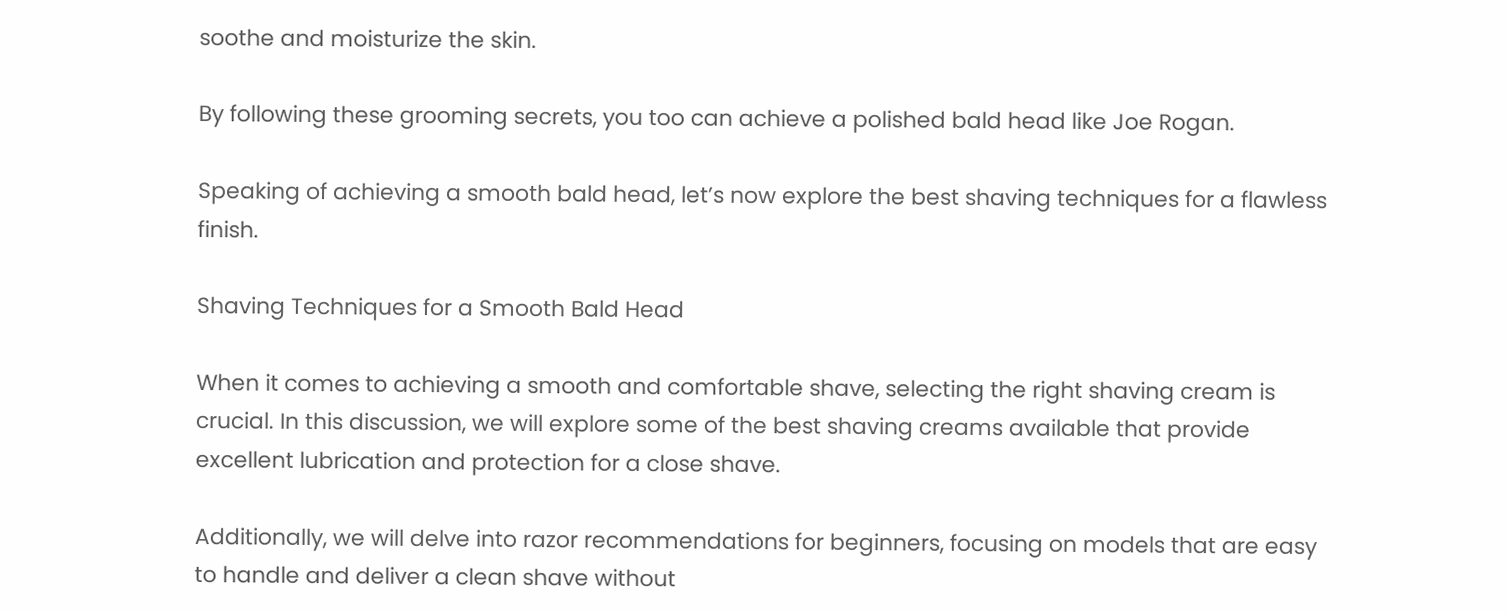soothe and moisturize the skin.

By following these grooming secrets, you too can achieve a polished bald head like Joe Rogan.

Speaking of achieving a smooth bald head, let’s now explore the best shaving techniques for a flawless finish.

Shaving Techniques for a Smooth Bald Head

When it comes to achieving a smooth and comfortable shave, selecting the right shaving cream is crucial. In this discussion, we will explore some of the best shaving creams available that provide excellent lubrication and protection for a close shave.

Additionally, we will delve into razor recommendations for beginners, focusing on models that are easy to handle and deliver a clean shave without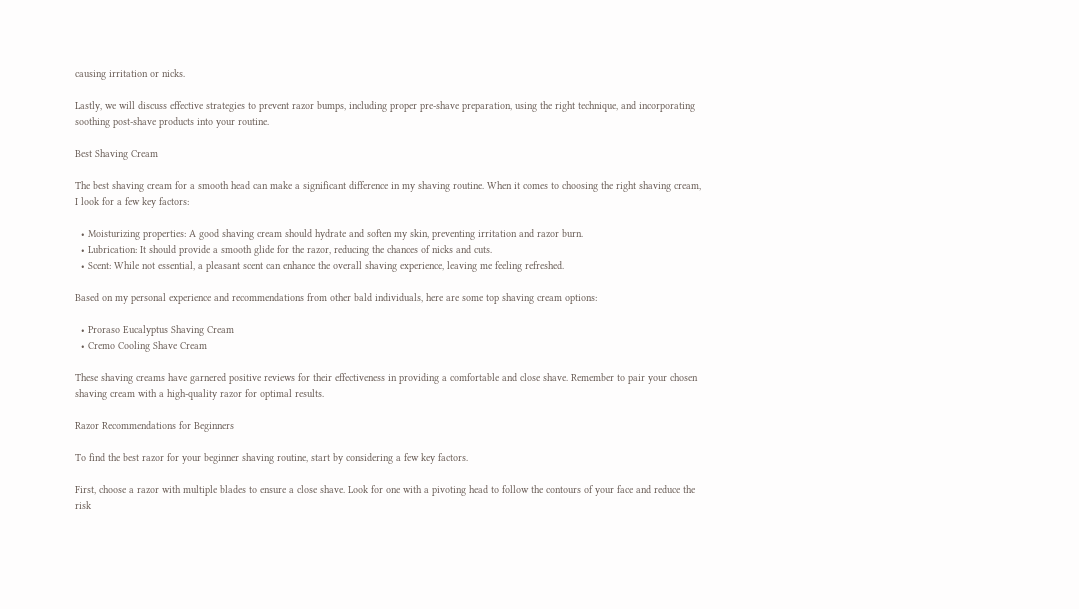causing irritation or nicks.

Lastly, we will discuss effective strategies to prevent razor bumps, including proper pre-shave preparation, using the right technique, and incorporating soothing post-shave products into your routine.

Best Shaving Cream

The best shaving cream for a smooth head can make a significant difference in my shaving routine. When it comes to choosing the right shaving cream, I look for a few key factors:

  • Moisturizing properties: A good shaving cream should hydrate and soften my skin, preventing irritation and razor burn.
  • Lubrication: It should provide a smooth glide for the razor, reducing the chances of nicks and cuts.
  • Scent: While not essential, a pleasant scent can enhance the overall shaving experience, leaving me feeling refreshed.

Based on my personal experience and recommendations from other bald individuals, here are some top shaving cream options:

  • Proraso Eucalyptus Shaving Cream
  • Cremo Cooling Shave Cream

These shaving creams have garnered positive reviews for their effectiveness in providing a comfortable and close shave. Remember to pair your chosen shaving cream with a high-quality razor for optimal results.

Razor Recommendations for Beginners

To find the best razor for your beginner shaving routine, start by considering a few key factors.

First, choose a razor with multiple blades to ensure a close shave. Look for one with a pivoting head to follow the contours of your face and reduce the risk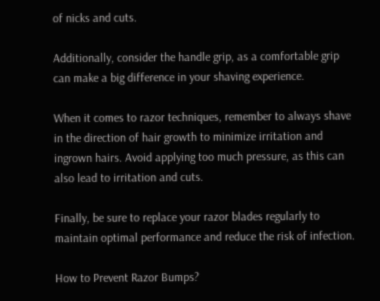of nicks and cuts.

Additionally, consider the handle grip, as a comfortable grip can make a big difference in your shaving experience.

When it comes to razor techniques, remember to always shave in the direction of hair growth to minimize irritation and ingrown hairs. Avoid applying too much pressure, as this can also lead to irritation and cuts.

Finally, be sure to replace your razor blades regularly to maintain optimal performance and reduce the risk of infection.

How to Prevent Razor Bumps?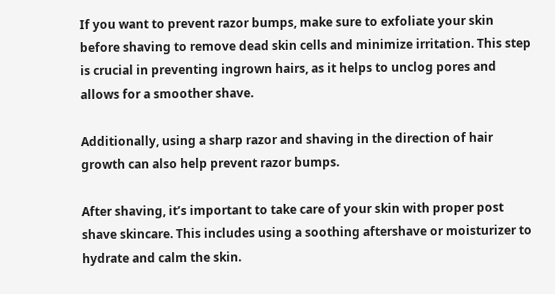If you want to prevent razor bumps, make sure to exfoliate your skin before shaving to remove dead skin cells and minimize irritation. This step is crucial in preventing ingrown hairs, as it helps to unclog pores and allows for a smoother shave.

Additionally, using a sharp razor and shaving in the direction of hair growth can also help prevent razor bumps.

After shaving, it’s important to take care of your skin with proper post shave skincare. This includes using a soothing aftershave or moisturizer to hydrate and calm the skin.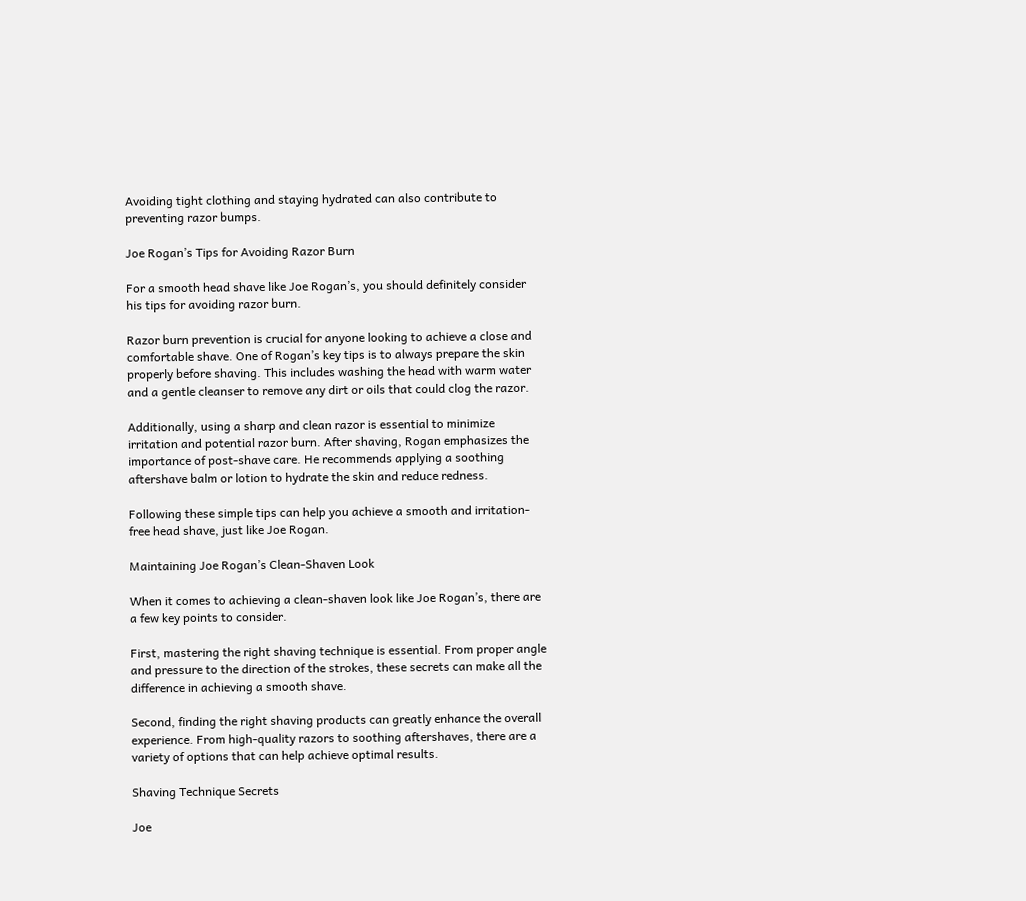Avoiding tight clothing and staying hydrated can also contribute to preventing razor bumps.

Joe Rogan’s Tips for Avoiding Razor Burn

For a smooth head shave like Joe Rogan’s, you should definitely consider his tips for avoiding razor burn.

Razor burn prevention is crucial for anyone looking to achieve a close and comfortable shave. One of Rogan’s key tips is to always prepare the skin properly before shaving. This includes washing the head with warm water and a gentle cleanser to remove any dirt or oils that could clog the razor.

Additionally, using a sharp and clean razor is essential to minimize irritation and potential razor burn. After shaving, Rogan emphasizes the importance of post-shave care. He recommends applying a soothing aftershave balm or lotion to hydrate the skin and reduce redness.

Following these simple tips can help you achieve a smooth and irritation-free head shave, just like Joe Rogan.

Maintaining Joe Rogan’s Clean-Shaven Look

When it comes to achieving a clean-shaven look like Joe Rogan’s, there are a few key points to consider.

First, mastering the right shaving technique is essential. From proper angle and pressure to the direction of the strokes, these secrets can make all the difference in achieving a smooth shave.

Second, finding the right shaving products can greatly enhance the overall experience. From high-quality razors to soothing aftershaves, there are a variety of options that can help achieve optimal results.

Shaving Technique Secrets

Joe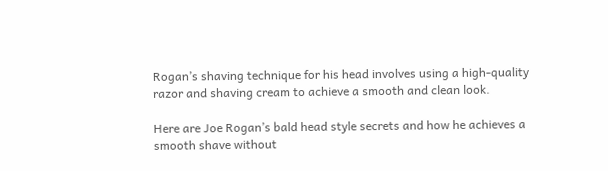Rogan’s shaving technique for his head involves using a high-quality razor and shaving cream to achieve a smooth and clean look.

Here are Joe Rogan’s bald head style secrets and how he achieves a smooth shave without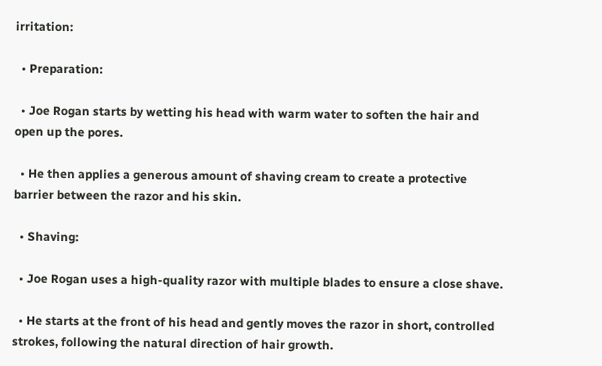irritation:

  • Preparation:

  • Joe Rogan starts by wetting his head with warm water to soften the hair and open up the pores.

  • He then applies a generous amount of shaving cream to create a protective barrier between the razor and his skin.

  • Shaving:

  • Joe Rogan uses a high-quality razor with multiple blades to ensure a close shave.

  • He starts at the front of his head and gently moves the razor in short, controlled strokes, following the natural direction of hair growth.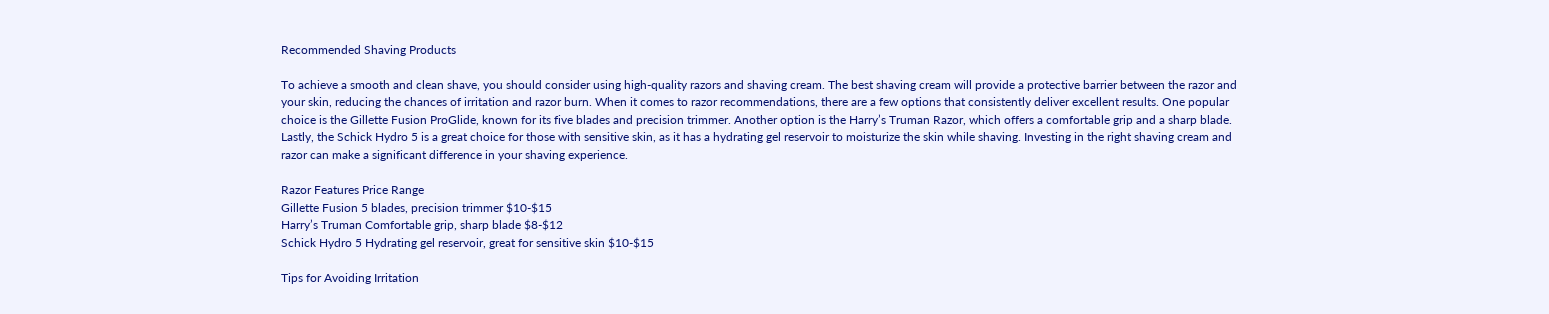Recommended Shaving Products

To achieve a smooth and clean shave, you should consider using high-quality razors and shaving cream. The best shaving cream will provide a protective barrier between the razor and your skin, reducing the chances of irritation and razor burn. When it comes to razor recommendations, there are a few options that consistently deliver excellent results. One popular choice is the Gillette Fusion ProGlide, known for its five blades and precision trimmer. Another option is the Harry’s Truman Razor, which offers a comfortable grip and a sharp blade. Lastly, the Schick Hydro 5 is a great choice for those with sensitive skin, as it has a hydrating gel reservoir to moisturize the skin while shaving. Investing in the right shaving cream and razor can make a significant difference in your shaving experience.

Razor Features Price Range
Gillette Fusion 5 blades, precision trimmer $10-$15
Harry’s Truman Comfortable grip, sharp blade $8-$12
Schick Hydro 5 Hydrating gel reservoir, great for sensitive skin $10-$15

Tips for Avoiding Irritation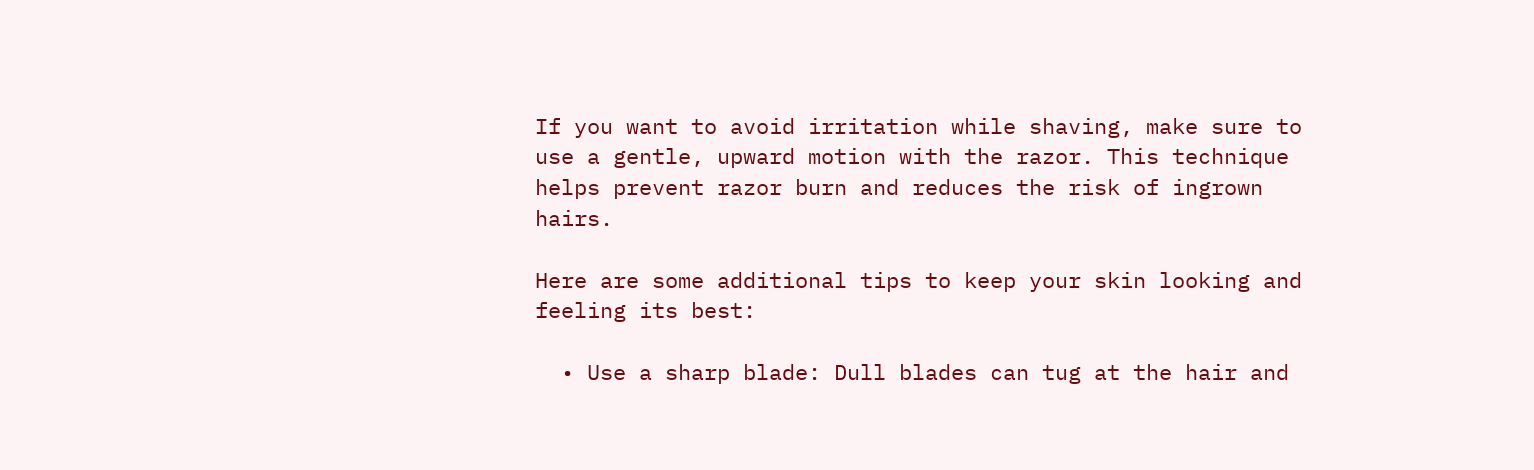If you want to avoid irritation while shaving, make sure to use a gentle, upward motion with the razor. This technique helps prevent razor burn and reduces the risk of ingrown hairs.

Here are some additional tips to keep your skin looking and feeling its best:

  • Use a sharp blade: Dull blades can tug at the hair and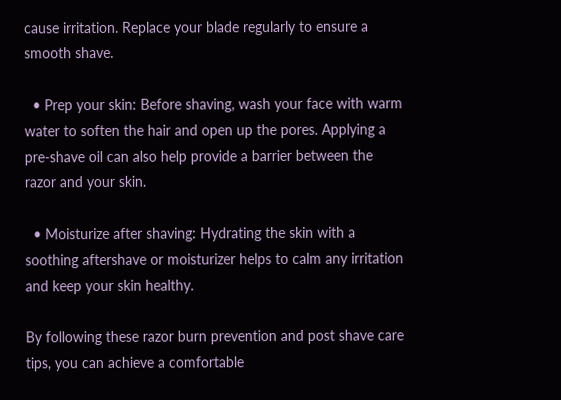cause irritation. Replace your blade regularly to ensure a smooth shave.

  • Prep your skin: Before shaving, wash your face with warm water to soften the hair and open up the pores. Applying a pre-shave oil can also help provide a barrier between the razor and your skin.

  • Moisturize after shaving: Hydrating the skin with a soothing aftershave or moisturizer helps to calm any irritation and keep your skin healthy.

By following these razor burn prevention and post shave care tips, you can achieve a comfortable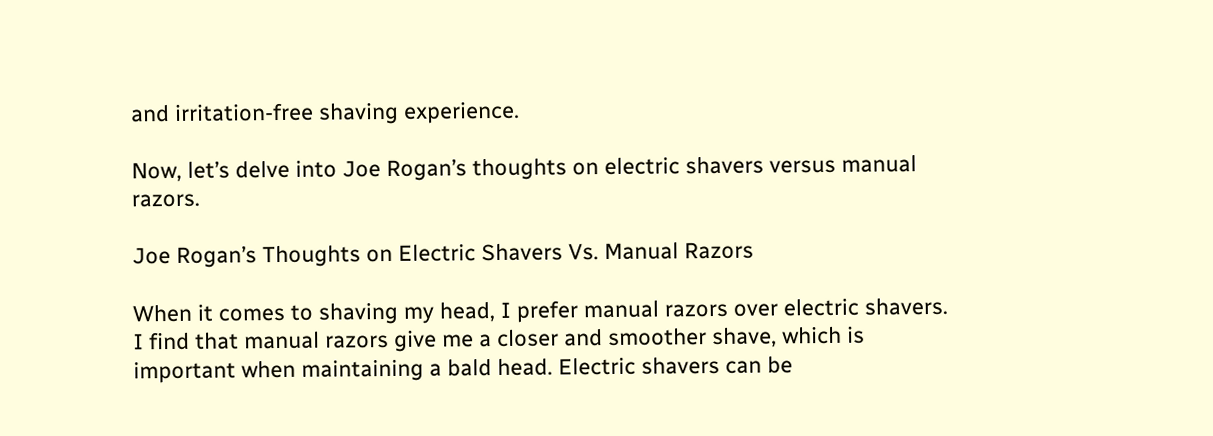and irritation-free shaving experience.

Now, let’s delve into Joe Rogan’s thoughts on electric shavers versus manual razors.

Joe Rogan’s Thoughts on Electric Shavers Vs. Manual Razors

When it comes to shaving my head, I prefer manual razors over electric shavers. I find that manual razors give me a closer and smoother shave, which is important when maintaining a bald head. Electric shavers can be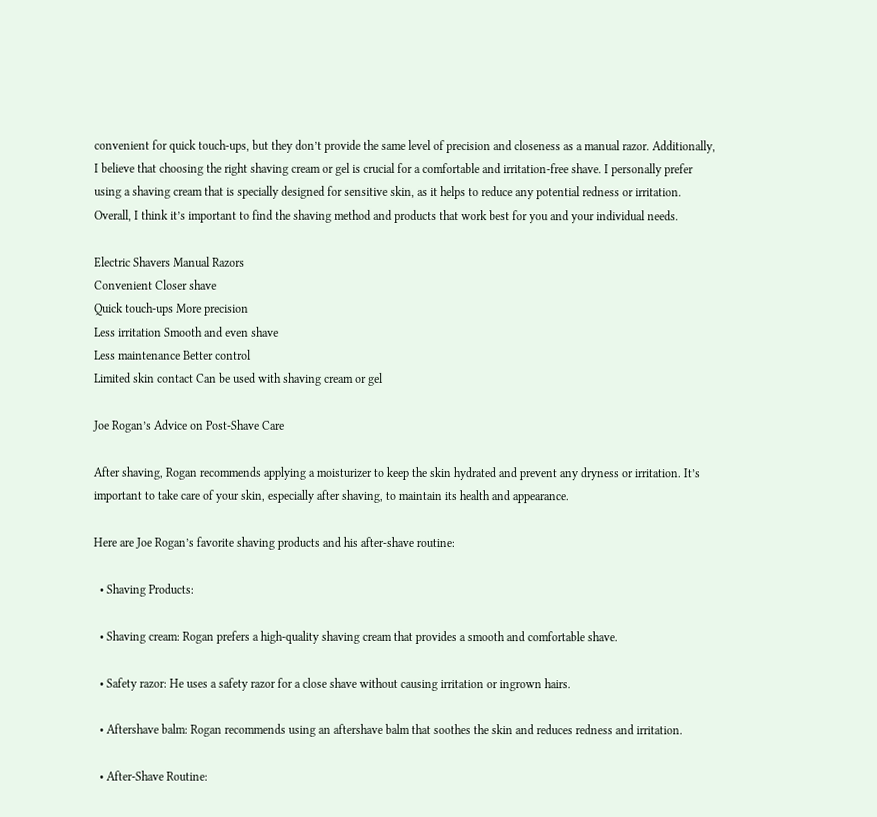convenient for quick touch-ups, but they don’t provide the same level of precision and closeness as a manual razor. Additionally, I believe that choosing the right shaving cream or gel is crucial for a comfortable and irritation-free shave. I personally prefer using a shaving cream that is specially designed for sensitive skin, as it helps to reduce any potential redness or irritation. Overall, I think it’s important to find the shaving method and products that work best for you and your individual needs.

Electric Shavers Manual Razors
Convenient Closer shave
Quick touch-ups More precision
Less irritation Smooth and even shave
Less maintenance Better control
Limited skin contact Can be used with shaving cream or gel

Joe Rogan’s Advice on Post-Shave Care

After shaving, Rogan recommends applying a moisturizer to keep the skin hydrated and prevent any dryness or irritation. It’s important to take care of your skin, especially after shaving, to maintain its health and appearance.

Here are Joe Rogan’s favorite shaving products and his after-shave routine:

  • Shaving Products:

  • Shaving cream: Rogan prefers a high-quality shaving cream that provides a smooth and comfortable shave.

  • Safety razor: He uses a safety razor for a close shave without causing irritation or ingrown hairs.

  • Aftershave balm: Rogan recommends using an aftershave balm that soothes the skin and reduces redness and irritation.

  • After-Shave Routine: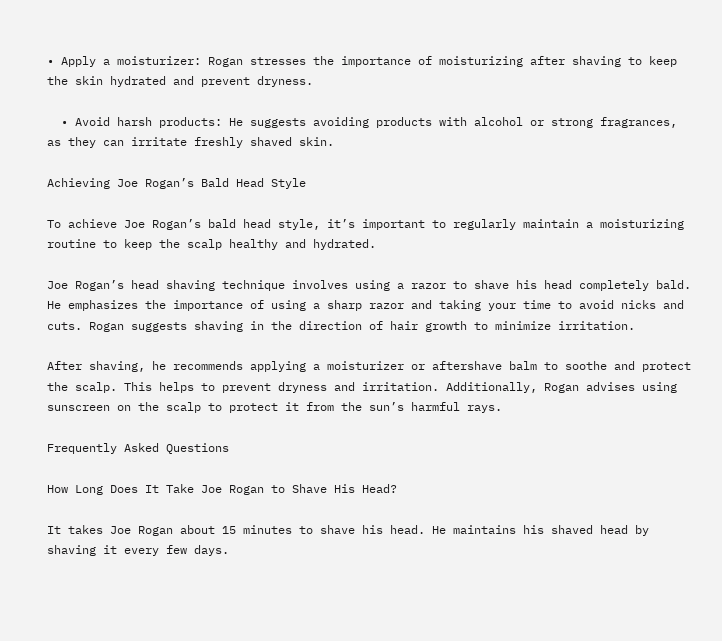• Apply a moisturizer: Rogan stresses the importance of moisturizing after shaving to keep the skin hydrated and prevent dryness.

  • Avoid harsh products: He suggests avoiding products with alcohol or strong fragrances, as they can irritate freshly shaved skin.

Achieving Joe Rogan’s Bald Head Style

To achieve Joe Rogan’s bald head style, it’s important to regularly maintain a moisturizing routine to keep the scalp healthy and hydrated.

Joe Rogan’s head shaving technique involves using a razor to shave his head completely bald. He emphasizes the importance of using a sharp razor and taking your time to avoid nicks and cuts. Rogan suggests shaving in the direction of hair growth to minimize irritation.

After shaving, he recommends applying a moisturizer or aftershave balm to soothe and protect the scalp. This helps to prevent dryness and irritation. Additionally, Rogan advises using sunscreen on the scalp to protect it from the sun’s harmful rays.

Frequently Asked Questions

How Long Does It Take Joe Rogan to Shave His Head?

It takes Joe Rogan about 15 minutes to shave his head. He maintains his shaved head by shaving it every few days.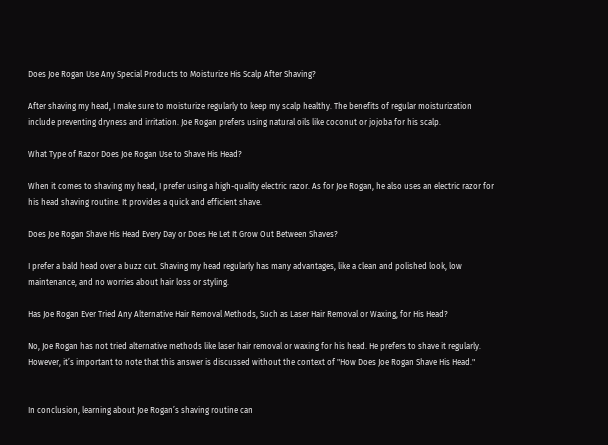Does Joe Rogan Use Any Special Products to Moisturize His Scalp After Shaving?

After shaving my head, I make sure to moisturize regularly to keep my scalp healthy. The benefits of regular moisturization include preventing dryness and irritation. Joe Rogan prefers using natural oils like coconut or jojoba for his scalp.

What Type of Razor Does Joe Rogan Use to Shave His Head?

When it comes to shaving my head, I prefer using a high-quality electric razor. As for Joe Rogan, he also uses an electric razor for his head shaving routine. It provides a quick and efficient shave.

Does Joe Rogan Shave His Head Every Day or Does He Let It Grow Out Between Shaves?

I prefer a bald head over a buzz cut. Shaving my head regularly has many advantages, like a clean and polished look, low maintenance, and no worries about hair loss or styling.

Has Joe Rogan Ever Tried Any Alternative Hair Removal Methods, Such as Laser Hair Removal or Waxing, for His Head?

No, Joe Rogan has not tried alternative methods like laser hair removal or waxing for his head. He prefers to shave it regularly. However, it’s important to note that this answer is discussed without the context of "How Does Joe Rogan Shave His Head."


In conclusion, learning about Joe Rogan’s shaving routine can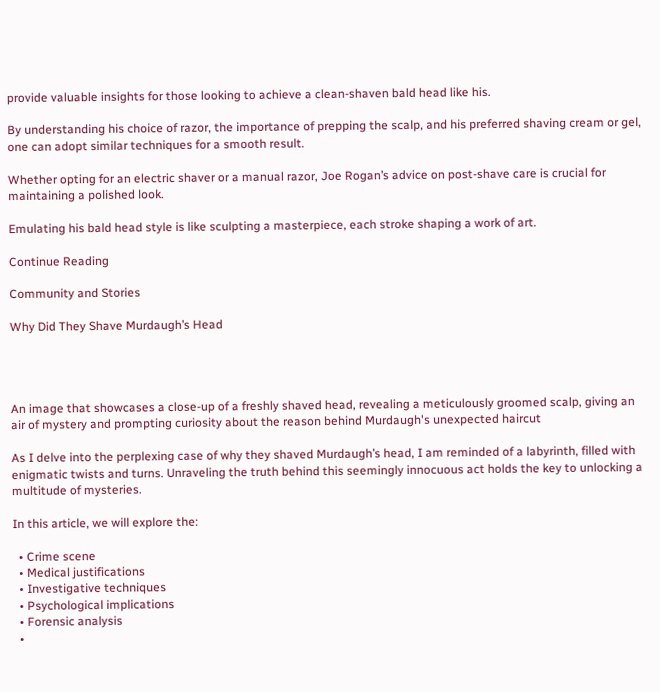provide valuable insights for those looking to achieve a clean-shaven bald head like his.

By understanding his choice of razor, the importance of prepping the scalp, and his preferred shaving cream or gel, one can adopt similar techniques for a smooth result.

Whether opting for an electric shaver or a manual razor, Joe Rogan’s advice on post-shave care is crucial for maintaining a polished look.

Emulating his bald head style is like sculpting a masterpiece, each stroke shaping a work of art.

Continue Reading

Community and Stories

Why Did They Shave Murdaugh’s Head




An image that showcases a close-up of a freshly shaved head, revealing a meticulously groomed scalp, giving an air of mystery and prompting curiosity about the reason behind Murdaugh's unexpected haircut

As I delve into the perplexing case of why they shaved Murdaugh’s head, I am reminded of a labyrinth, filled with enigmatic twists and turns. Unraveling the truth behind this seemingly innocuous act holds the key to unlocking a multitude of mysteries.

In this article, we will explore the:

  • Crime scene
  • Medical justifications
  • Investigative techniques
  • Psychological implications
  • Forensic analysis
  •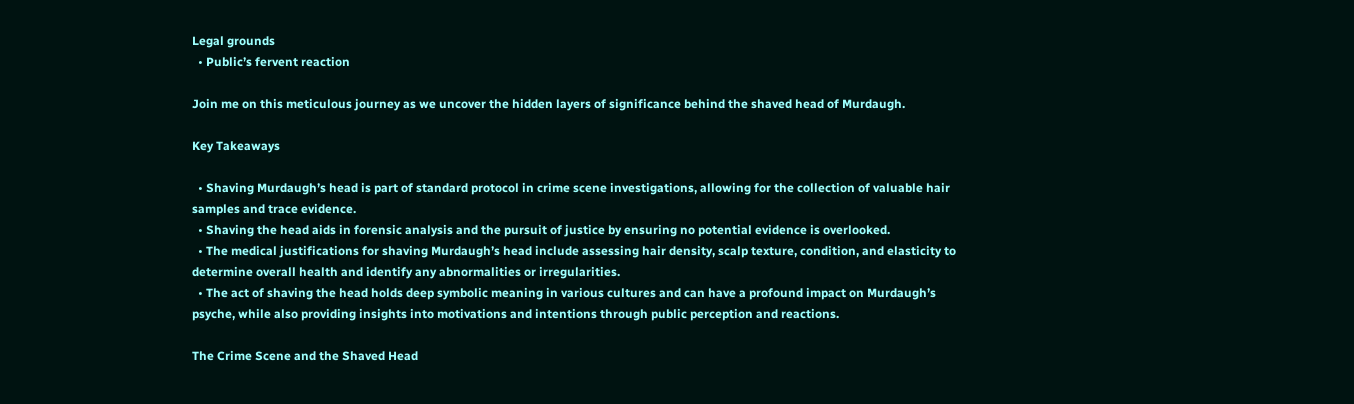Legal grounds
  • Public’s fervent reaction

Join me on this meticulous journey as we uncover the hidden layers of significance behind the shaved head of Murdaugh.

Key Takeaways

  • Shaving Murdaugh’s head is part of standard protocol in crime scene investigations, allowing for the collection of valuable hair samples and trace evidence.
  • Shaving the head aids in forensic analysis and the pursuit of justice by ensuring no potential evidence is overlooked.
  • The medical justifications for shaving Murdaugh’s head include assessing hair density, scalp texture, condition, and elasticity to determine overall health and identify any abnormalities or irregularities.
  • The act of shaving the head holds deep symbolic meaning in various cultures and can have a profound impact on Murdaugh’s psyche, while also providing insights into motivations and intentions through public perception and reactions.

The Crime Scene and the Shaved Head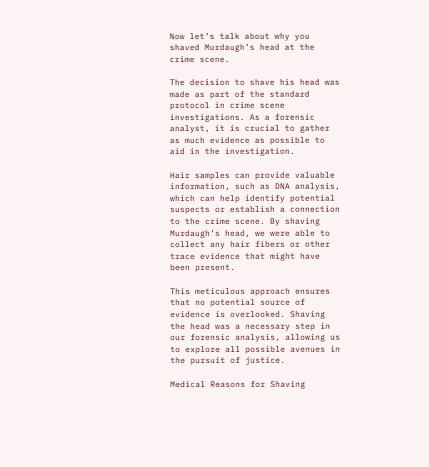Now let’s talk about why you shaved Murdaugh’s head at the crime scene.

The decision to shave his head was made as part of the standard protocol in crime scene investigations. As a forensic analyst, it is crucial to gather as much evidence as possible to aid in the investigation.

Hair samples can provide valuable information, such as DNA analysis, which can help identify potential suspects or establish a connection to the crime scene. By shaving Murdaugh’s head, we were able to collect any hair fibers or other trace evidence that might have been present.

This meticulous approach ensures that no potential source of evidence is overlooked. Shaving the head was a necessary step in our forensic analysis, allowing us to explore all possible avenues in the pursuit of justice.

Medical Reasons for Shaving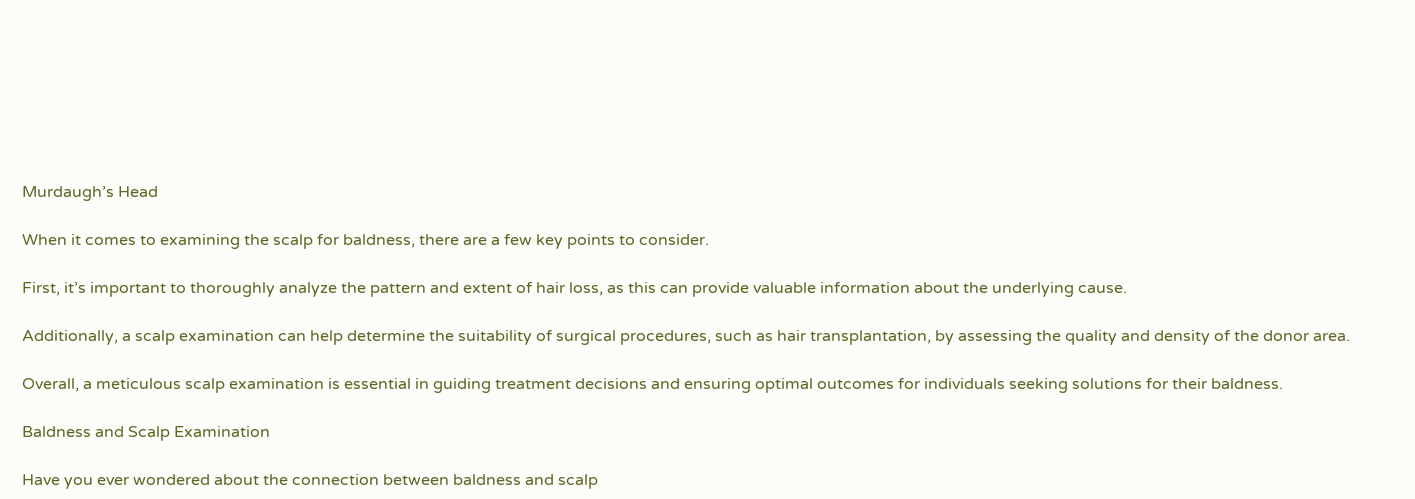Murdaugh’s Head

When it comes to examining the scalp for baldness, there are a few key points to consider.

First, it’s important to thoroughly analyze the pattern and extent of hair loss, as this can provide valuable information about the underlying cause.

Additionally, a scalp examination can help determine the suitability of surgical procedures, such as hair transplantation, by assessing the quality and density of the donor area.

Overall, a meticulous scalp examination is essential in guiding treatment decisions and ensuring optimal outcomes for individuals seeking solutions for their baldness.

Baldness and Scalp Examination

Have you ever wondered about the connection between baldness and scalp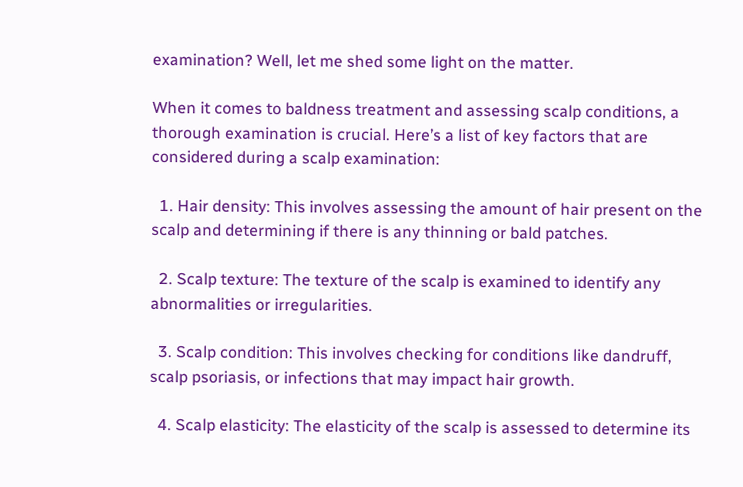examination? Well, let me shed some light on the matter.

When it comes to baldness treatment and assessing scalp conditions, a thorough examination is crucial. Here’s a list of key factors that are considered during a scalp examination:

  1. Hair density: This involves assessing the amount of hair present on the scalp and determining if there is any thinning or bald patches.

  2. Scalp texture: The texture of the scalp is examined to identify any abnormalities or irregularities.

  3. Scalp condition: This involves checking for conditions like dandruff, scalp psoriasis, or infections that may impact hair growth.

  4. Scalp elasticity: The elasticity of the scalp is assessed to determine its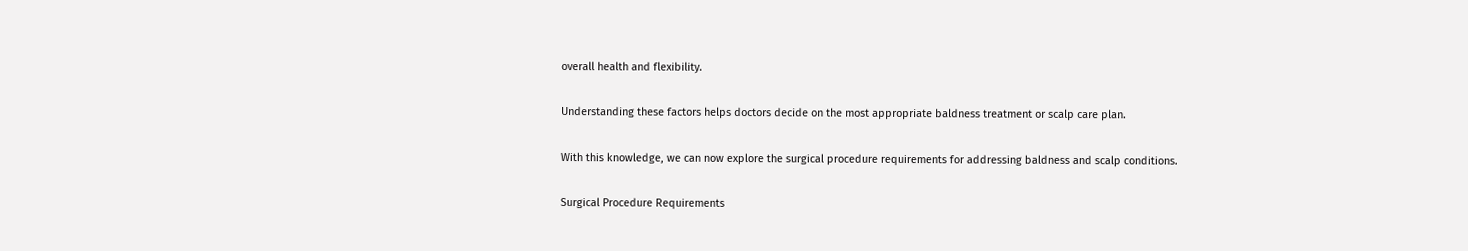overall health and flexibility.

Understanding these factors helps doctors decide on the most appropriate baldness treatment or scalp care plan.

With this knowledge, we can now explore the surgical procedure requirements for addressing baldness and scalp conditions.

Surgical Procedure Requirements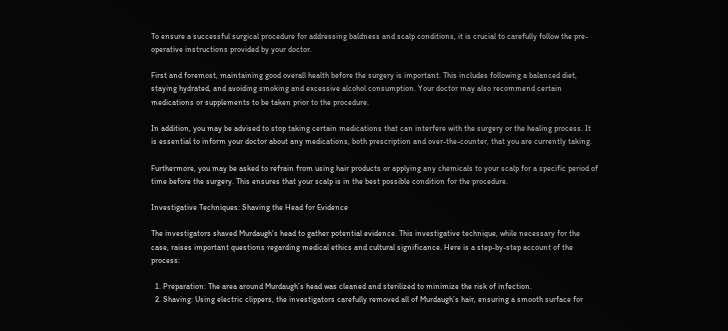To ensure a successful surgical procedure for addressing baldness and scalp conditions, it is crucial to carefully follow the pre-operative instructions provided by your doctor.

First and foremost, maintaining good overall health before the surgery is important. This includes following a balanced diet, staying hydrated, and avoiding smoking and excessive alcohol consumption. Your doctor may also recommend certain medications or supplements to be taken prior to the procedure.

In addition, you may be advised to stop taking certain medications that can interfere with the surgery or the healing process. It is essential to inform your doctor about any medications, both prescription and over-the-counter, that you are currently taking.

Furthermore, you may be asked to refrain from using hair products or applying any chemicals to your scalp for a specific period of time before the surgery. This ensures that your scalp is in the best possible condition for the procedure.

Investigative Techniques: Shaving the Head for Evidence

The investigators shaved Murdaugh’s head to gather potential evidence. This investigative technique, while necessary for the case, raises important questions regarding medical ethics and cultural significance. Here is a step-by-step account of the process:

  1. Preparation: The area around Murdaugh’s head was cleaned and sterilized to minimize the risk of infection.
  2. Shaving: Using electric clippers, the investigators carefully removed all of Murdaugh’s hair, ensuring a smooth surface for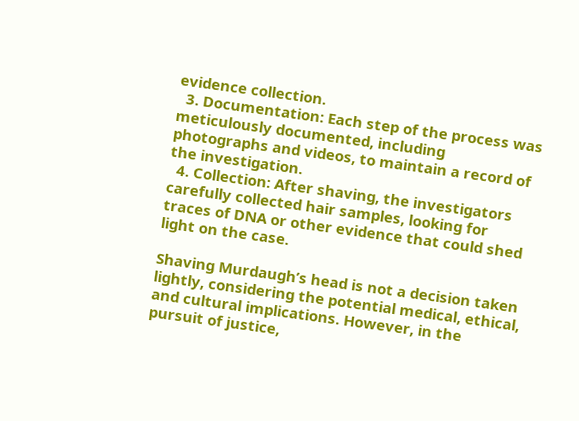evidence collection.
  3. Documentation: Each step of the process was meticulously documented, including photographs and videos, to maintain a record of the investigation.
  4. Collection: After shaving, the investigators carefully collected hair samples, looking for traces of DNA or other evidence that could shed light on the case.

Shaving Murdaugh’s head is not a decision taken lightly, considering the potential medical, ethical, and cultural implications. However, in the pursuit of justice,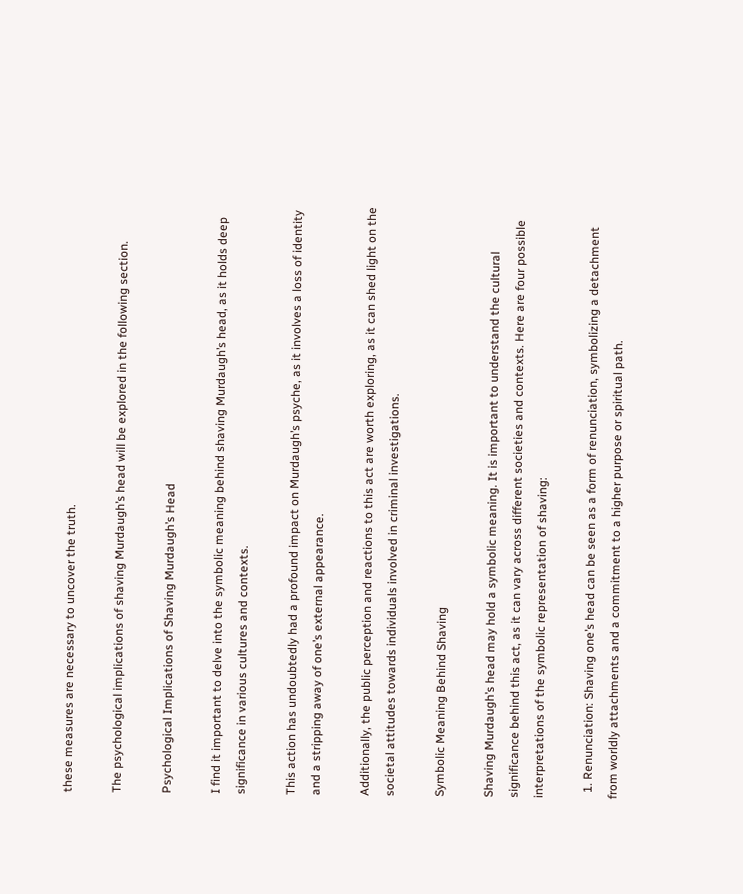these measures are necessary to uncover the truth.

The psychological implications of shaving Murdaugh’s head will be explored in the following section.

Psychological Implications of Shaving Murdaugh’s Head

I find it important to delve into the symbolic meaning behind shaving Murdaugh’s head, as it holds deep significance in various cultures and contexts.

This action has undoubtedly had a profound impact on Murdaugh’s psyche, as it involves a loss of identity and a stripping away of one’s external appearance.

Additionally, the public perception and reactions to this act are worth exploring, as it can shed light on the societal attitudes towards individuals involved in criminal investigations.

Symbolic Meaning Behind Shaving

Shaving Murdaugh’s head may hold a symbolic meaning. It is important to understand the cultural significance behind this act, as it can vary across different societies and contexts. Here are four possible interpretations of the symbolic representation of shaving:

  1. Renunciation: Shaving one’s head can be seen as a form of renunciation, symbolizing a detachment from worldly attachments and a commitment to a higher purpose or spiritual path.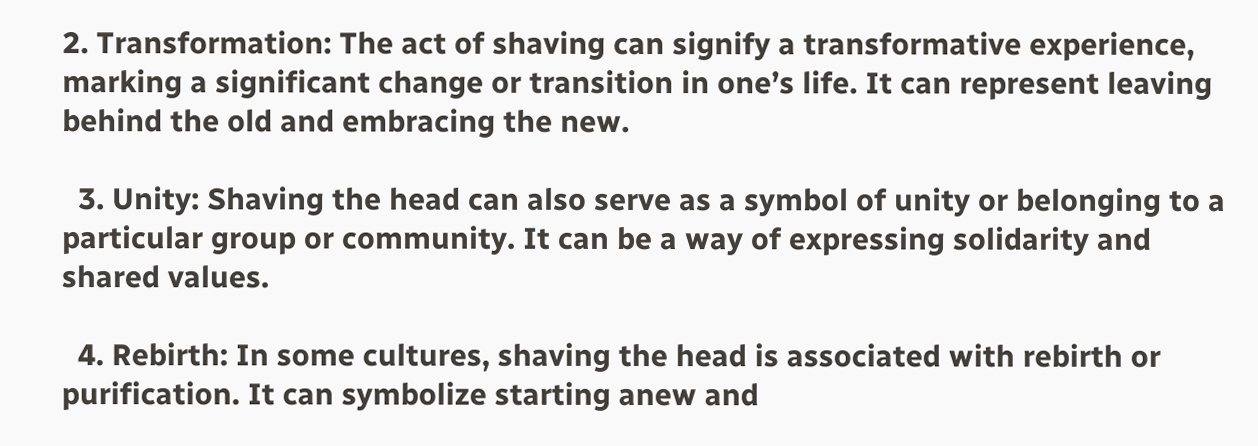2. Transformation: The act of shaving can signify a transformative experience, marking a significant change or transition in one’s life. It can represent leaving behind the old and embracing the new.

  3. Unity: Shaving the head can also serve as a symbol of unity or belonging to a particular group or community. It can be a way of expressing solidarity and shared values.

  4. Rebirth: In some cultures, shaving the head is associated with rebirth or purification. It can symbolize starting anew and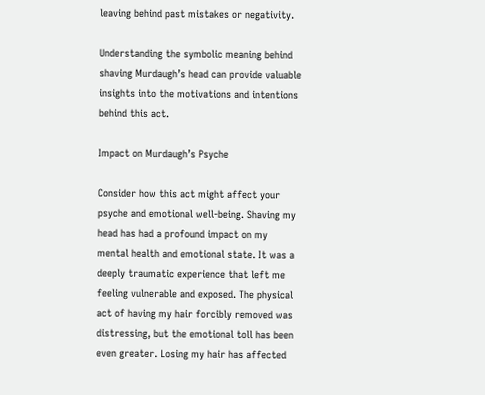leaving behind past mistakes or negativity.

Understanding the symbolic meaning behind shaving Murdaugh’s head can provide valuable insights into the motivations and intentions behind this act.

Impact on Murdaugh’s Psyche

Consider how this act might affect your psyche and emotional well-being. Shaving my head has had a profound impact on my mental health and emotional state. It was a deeply traumatic experience that left me feeling vulnerable and exposed. The physical act of having my hair forcibly removed was distressing, but the emotional toll has been even greater. Losing my hair has affected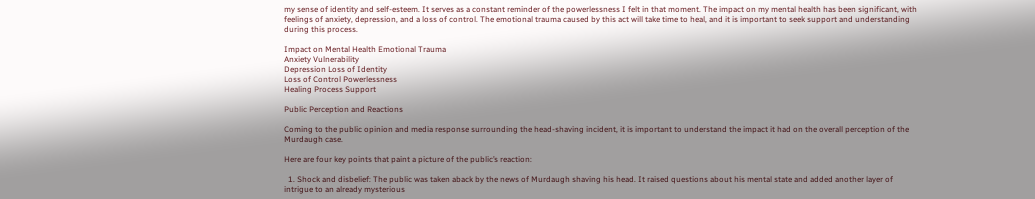my sense of identity and self-esteem. It serves as a constant reminder of the powerlessness I felt in that moment. The impact on my mental health has been significant, with feelings of anxiety, depression, and a loss of control. The emotional trauma caused by this act will take time to heal, and it is important to seek support and understanding during this process.

Impact on Mental Health Emotional Trauma
Anxiety Vulnerability
Depression Loss of Identity
Loss of Control Powerlessness
Healing Process Support

Public Perception and Reactions

Coming to the public opinion and media response surrounding the head-shaving incident, it is important to understand the impact it had on the overall perception of the Murdaugh case.

Here are four key points that paint a picture of the public’s reaction:

  1. Shock and disbelief: The public was taken aback by the news of Murdaugh shaving his head. It raised questions about his mental state and added another layer of intrigue to an already mysterious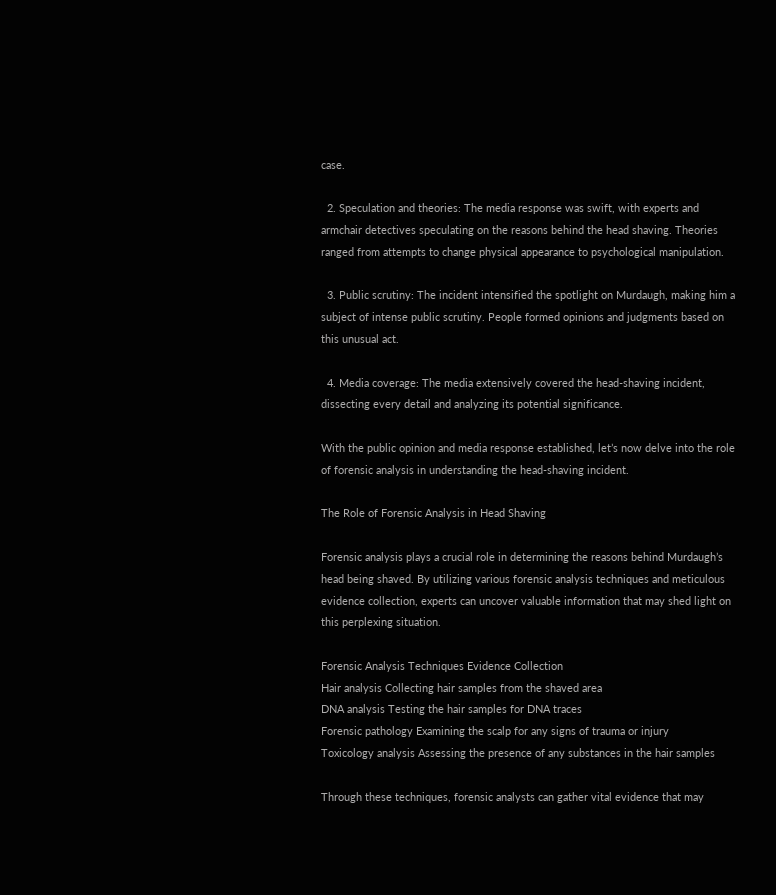case.

  2. Speculation and theories: The media response was swift, with experts and armchair detectives speculating on the reasons behind the head shaving. Theories ranged from attempts to change physical appearance to psychological manipulation.

  3. Public scrutiny: The incident intensified the spotlight on Murdaugh, making him a subject of intense public scrutiny. People formed opinions and judgments based on this unusual act.

  4. Media coverage: The media extensively covered the head-shaving incident, dissecting every detail and analyzing its potential significance.

With the public opinion and media response established, let’s now delve into the role of forensic analysis in understanding the head-shaving incident.

The Role of Forensic Analysis in Head Shaving

Forensic analysis plays a crucial role in determining the reasons behind Murdaugh’s head being shaved. By utilizing various forensic analysis techniques and meticulous evidence collection, experts can uncover valuable information that may shed light on this perplexing situation.

Forensic Analysis Techniques Evidence Collection
Hair analysis Collecting hair samples from the shaved area
DNA analysis Testing the hair samples for DNA traces
Forensic pathology Examining the scalp for any signs of trauma or injury
Toxicology analysis Assessing the presence of any substances in the hair samples

Through these techniques, forensic analysts can gather vital evidence that may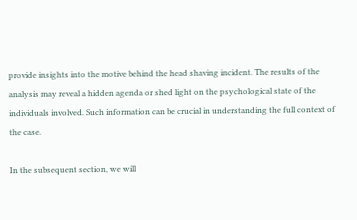provide insights into the motive behind the head shaving incident. The results of the analysis may reveal a hidden agenda or shed light on the psychological state of the individuals involved. Such information can be crucial in understanding the full context of the case.

In the subsequent section, we will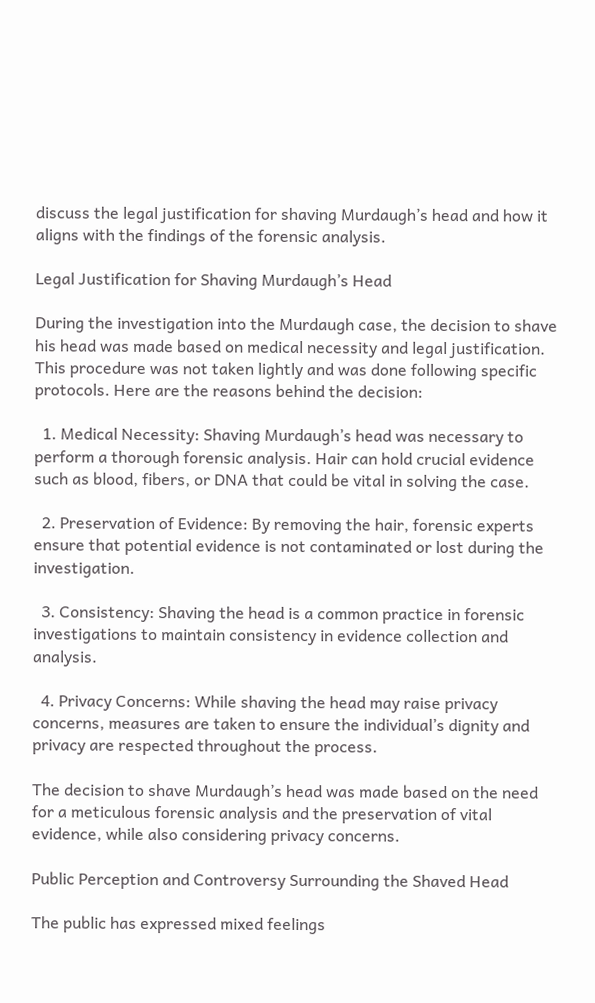discuss the legal justification for shaving Murdaugh’s head and how it aligns with the findings of the forensic analysis.

Legal Justification for Shaving Murdaugh’s Head

During the investigation into the Murdaugh case, the decision to shave his head was made based on medical necessity and legal justification. This procedure was not taken lightly and was done following specific protocols. Here are the reasons behind the decision:

  1. Medical Necessity: Shaving Murdaugh’s head was necessary to perform a thorough forensic analysis. Hair can hold crucial evidence such as blood, fibers, or DNA that could be vital in solving the case.

  2. Preservation of Evidence: By removing the hair, forensic experts ensure that potential evidence is not contaminated or lost during the investigation.

  3. Consistency: Shaving the head is a common practice in forensic investigations to maintain consistency in evidence collection and analysis.

  4. Privacy Concerns: While shaving the head may raise privacy concerns, measures are taken to ensure the individual’s dignity and privacy are respected throughout the process.

The decision to shave Murdaugh’s head was made based on the need for a meticulous forensic analysis and the preservation of vital evidence, while also considering privacy concerns.

Public Perception and Controversy Surrounding the Shaved Head

The public has expressed mixed feelings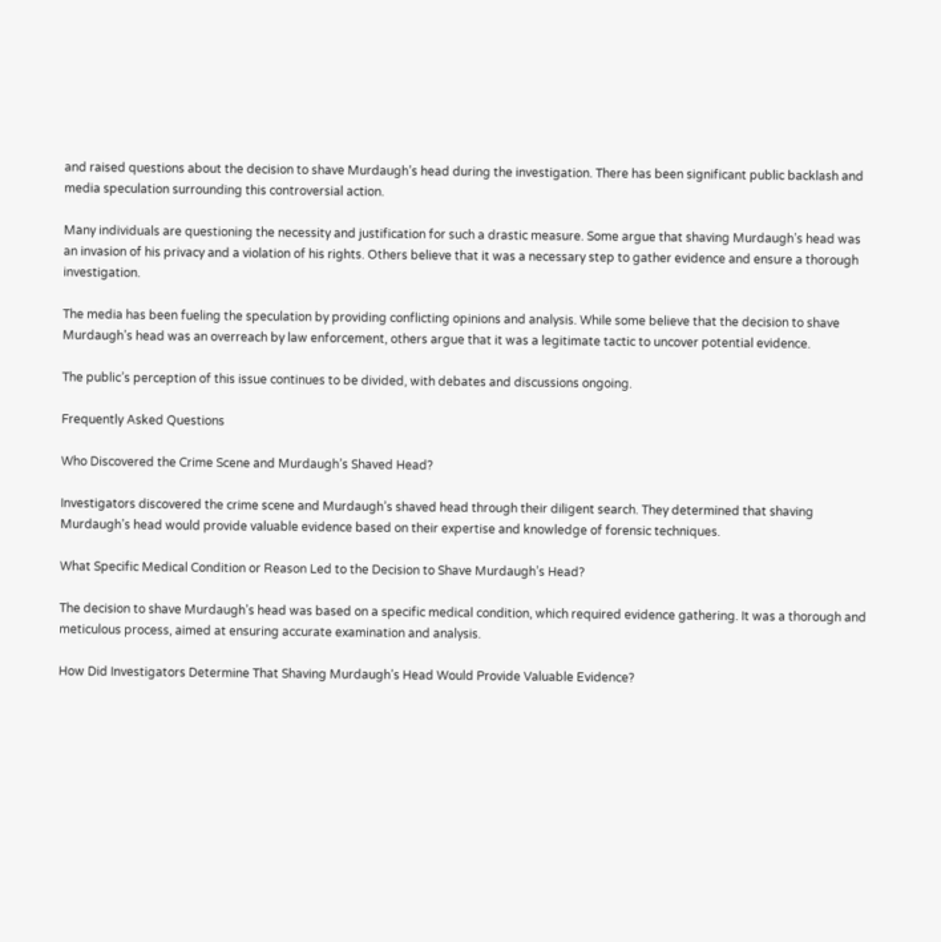and raised questions about the decision to shave Murdaugh’s head during the investigation. There has been significant public backlash and media speculation surrounding this controversial action.

Many individuals are questioning the necessity and justification for such a drastic measure. Some argue that shaving Murdaugh’s head was an invasion of his privacy and a violation of his rights. Others believe that it was a necessary step to gather evidence and ensure a thorough investigation.

The media has been fueling the speculation by providing conflicting opinions and analysis. While some believe that the decision to shave Murdaugh’s head was an overreach by law enforcement, others argue that it was a legitimate tactic to uncover potential evidence.

The public’s perception of this issue continues to be divided, with debates and discussions ongoing.

Frequently Asked Questions

Who Discovered the Crime Scene and Murdaugh’s Shaved Head?

Investigators discovered the crime scene and Murdaugh’s shaved head through their diligent search. They determined that shaving Murdaugh’s head would provide valuable evidence based on their expertise and knowledge of forensic techniques.

What Specific Medical Condition or Reason Led to the Decision to Shave Murdaugh’s Head?

The decision to shave Murdaugh’s head was based on a specific medical condition, which required evidence gathering. It was a thorough and meticulous process, aimed at ensuring accurate examination and analysis.

How Did Investigators Determine That Shaving Murdaugh’s Head Would Provide Valuable Evidence?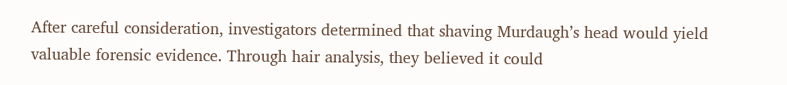After careful consideration, investigators determined that shaving Murdaugh’s head would yield valuable forensic evidence. Through hair analysis, they believed it could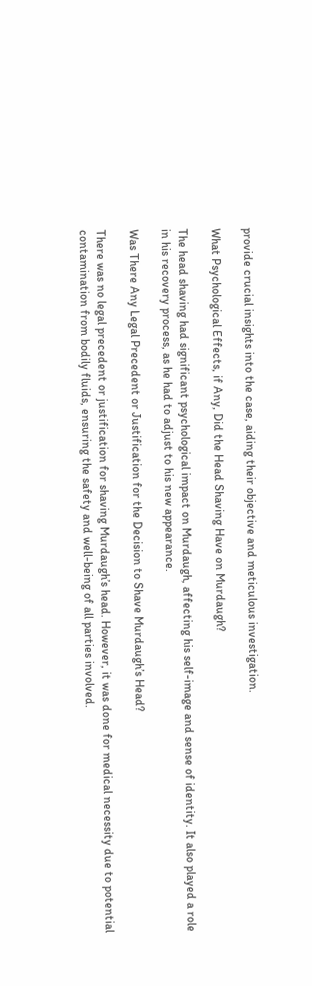provide crucial insights into the case, aiding their objective and meticulous investigation.

What Psychological Effects, if Any, Did the Head Shaving Have on Murdaugh?

The head shaving had significant psychological impact on Murdaugh, affecting his self-image and sense of identity. It also played a role in his recovery process, as he had to adjust to his new appearance.

Was There Any Legal Precedent or Justification for the Decision to Shave Murdaugh’s Head?

There was no legal precedent or justification for shaving Murdaugh’s head. However, it was done for medical necessity due to potential contamination from bodily fluids, ensuring the safety and well-being of all parties involved.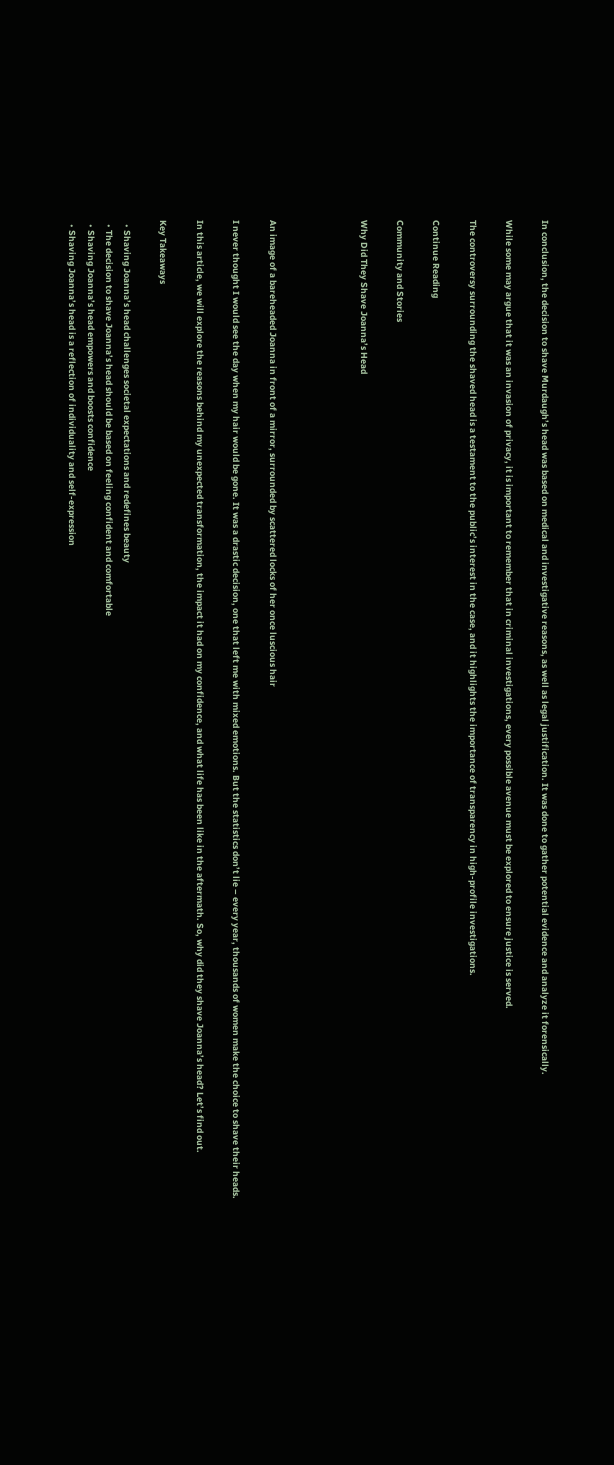In conclusion, the decision to shave Murdaugh’s head was based on medical and investigative reasons, as well as legal justification. It was done to gather potential evidence and analyze it forensically.

While some may argue that it was an invasion of privacy, it is important to remember that in criminal investigations, every possible avenue must be explored to ensure justice is served.

The controversy surrounding the shaved head is a testament to the public’s interest in the case, and it highlights the importance of transparency in high-profile investigations.

Continue Reading

Community and Stories

Why Did They Shave Joanna’s Head




An image of a bareheaded Joanna in front of a mirror, surrounded by scattered locks of her once luscious hair

I never thought I would see the day when my hair would be gone. It was a drastic decision, one that left me with mixed emotions. But the statistics don’t lie – every year, thousands of women make the choice to shave their heads.

In this article, we will explore the reasons behind my unexpected transformation, the impact it had on my confidence, and what life has been like in the aftermath. So, why did they shave Joanna’s head? Let’s find out.

Key Takeaways

  • Shaving Joanna’s head challenges societal expectations and redefines beauty
  • The decision to shave Joanna’s head should be based on feeling confident and comfortable
  • Shaving Joanna’s head empowers and boosts confidence
  • Shaving Joanna’s head is a reflection of individuality and self-expression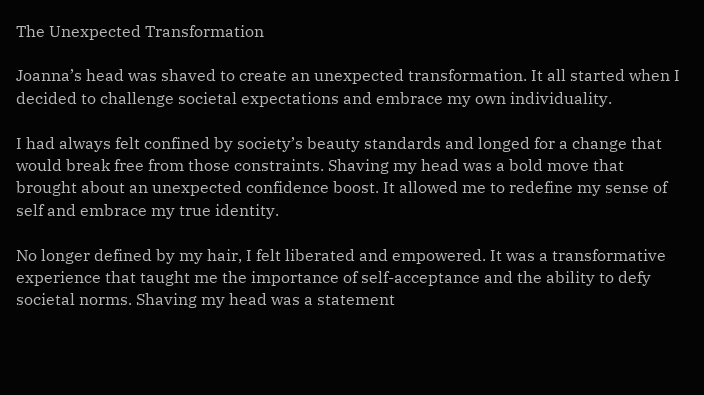The Unexpected Transformation

Joanna’s head was shaved to create an unexpected transformation. It all started when I decided to challenge societal expectations and embrace my own individuality.

I had always felt confined by society’s beauty standards and longed for a change that would break free from those constraints. Shaving my head was a bold move that brought about an unexpected confidence boost. It allowed me to redefine my sense of self and embrace my true identity.

No longer defined by my hair, I felt liberated and empowered. It was a transformative experience that taught me the importance of self-acceptance and the ability to defy societal norms. Shaving my head was a statement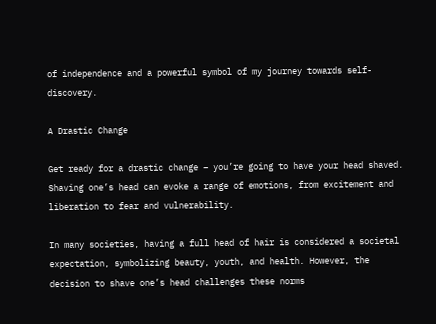of independence and a powerful symbol of my journey towards self-discovery.

A Drastic Change

Get ready for a drastic change – you’re going to have your head shaved. Shaving one’s head can evoke a range of emotions, from excitement and liberation to fear and vulnerability.

In many societies, having a full head of hair is considered a societal expectation, symbolizing beauty, youth, and health. However, the decision to shave one’s head challenges these norms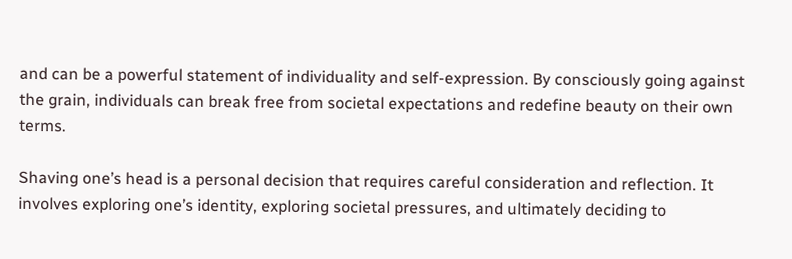and can be a powerful statement of individuality and self-expression. By consciously going against the grain, individuals can break free from societal expectations and redefine beauty on their own terms.

Shaving one’s head is a personal decision that requires careful consideration and reflection. It involves exploring one’s identity, exploring societal pressures, and ultimately deciding to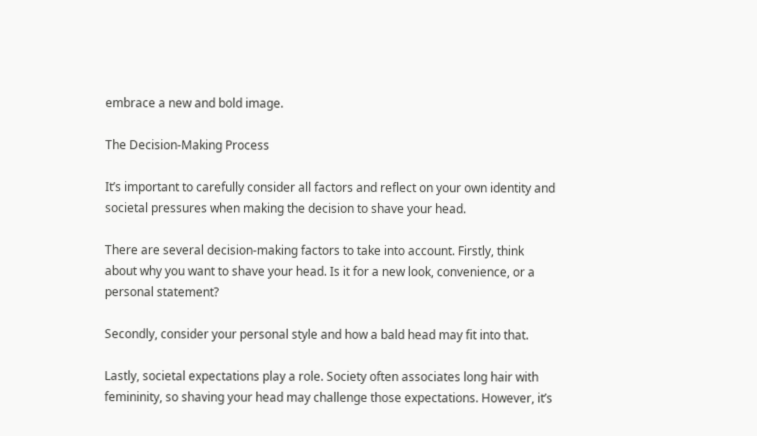embrace a new and bold image.

The Decision-Making Process

It’s important to carefully consider all factors and reflect on your own identity and societal pressures when making the decision to shave your head.

There are several decision-making factors to take into account. Firstly, think about why you want to shave your head. Is it for a new look, convenience, or a personal statement?

Secondly, consider your personal style and how a bald head may fit into that.

Lastly, societal expectations play a role. Society often associates long hair with femininity, so shaving your head may challenge those expectations. However, it’s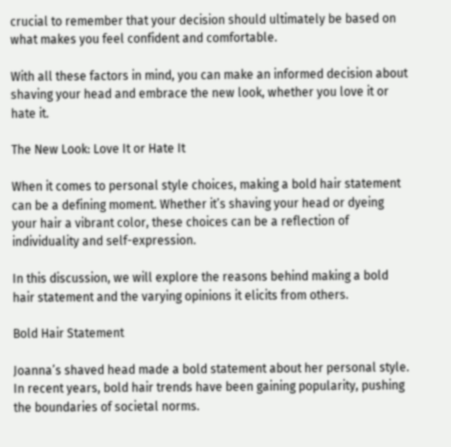crucial to remember that your decision should ultimately be based on what makes you feel confident and comfortable.

With all these factors in mind, you can make an informed decision about shaving your head and embrace the new look, whether you love it or hate it.

The New Look: Love It or Hate It

When it comes to personal style choices, making a bold hair statement can be a defining moment. Whether it’s shaving your head or dyeing your hair a vibrant color, these choices can be a reflection of individuality and self-expression.

In this discussion, we will explore the reasons behind making a bold hair statement and the varying opinions it elicits from others.

Bold Hair Statement

Joanna’s shaved head made a bold statement about her personal style. In recent years, bold hair trends have been gaining popularity, pushing the boundaries of societal norms.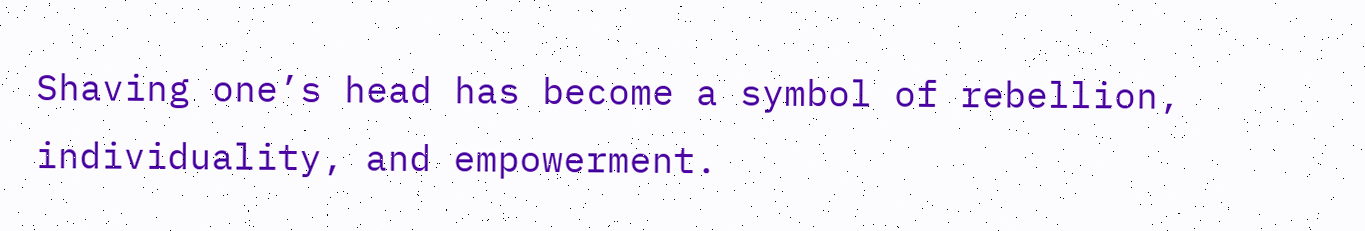Shaving one’s head has become a symbol of rebellion, individuality, and empowerment.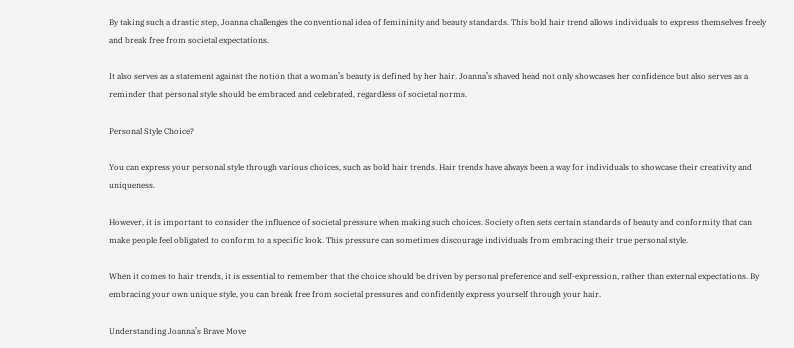By taking such a drastic step, Joanna challenges the conventional idea of femininity and beauty standards. This bold hair trend allows individuals to express themselves freely and break free from societal expectations.

It also serves as a statement against the notion that a woman’s beauty is defined by her hair. Joanna’s shaved head not only showcases her confidence but also serves as a reminder that personal style should be embraced and celebrated, regardless of societal norms.

Personal Style Choice?

You can express your personal style through various choices, such as bold hair trends. Hair trends have always been a way for individuals to showcase their creativity and uniqueness.

However, it is important to consider the influence of societal pressure when making such choices. Society often sets certain standards of beauty and conformity that can make people feel obligated to conform to a specific look. This pressure can sometimes discourage individuals from embracing their true personal style.

When it comes to hair trends, it is essential to remember that the choice should be driven by personal preference and self-expression, rather than external expectations. By embracing your own unique style, you can break free from societal pressures and confidently express yourself through your hair.

Understanding Joanna’s Brave Move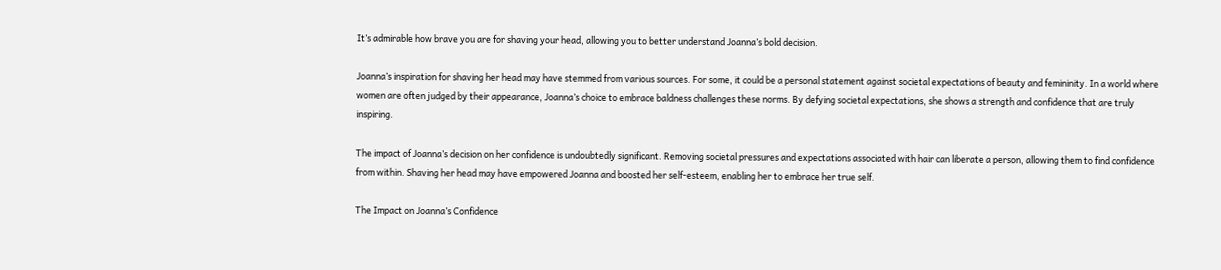It’s admirable how brave you are for shaving your head, allowing you to better understand Joanna’s bold decision.

Joanna’s inspiration for shaving her head may have stemmed from various sources. For some, it could be a personal statement against societal expectations of beauty and femininity. In a world where women are often judged by their appearance, Joanna’s choice to embrace baldness challenges these norms. By defying societal expectations, she shows a strength and confidence that are truly inspiring.

The impact of Joanna’s decision on her confidence is undoubtedly significant. Removing societal pressures and expectations associated with hair can liberate a person, allowing them to find confidence from within. Shaving her head may have empowered Joanna and boosted her self-esteem, enabling her to embrace her true self.

The Impact on Joanna’s Confidence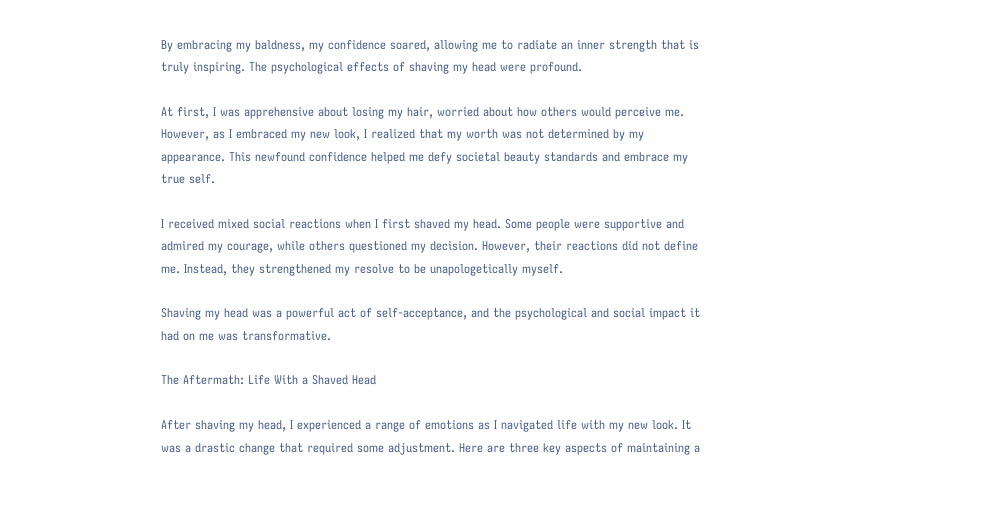By embracing my baldness, my confidence soared, allowing me to radiate an inner strength that is truly inspiring. The psychological effects of shaving my head were profound.

At first, I was apprehensive about losing my hair, worried about how others would perceive me. However, as I embraced my new look, I realized that my worth was not determined by my appearance. This newfound confidence helped me defy societal beauty standards and embrace my true self.

I received mixed social reactions when I first shaved my head. Some people were supportive and admired my courage, while others questioned my decision. However, their reactions did not define me. Instead, they strengthened my resolve to be unapologetically myself.

Shaving my head was a powerful act of self-acceptance, and the psychological and social impact it had on me was transformative.

The Aftermath: Life With a Shaved Head

After shaving my head, I experienced a range of emotions as I navigated life with my new look. It was a drastic change that required some adjustment. Here are three key aspects of maintaining a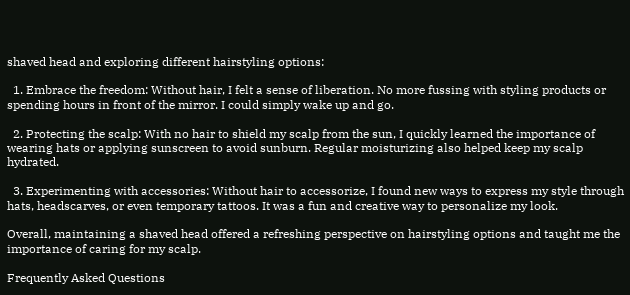shaved head and exploring different hairstyling options:

  1. Embrace the freedom: Without hair, I felt a sense of liberation. No more fussing with styling products or spending hours in front of the mirror. I could simply wake up and go.

  2. Protecting the scalp: With no hair to shield my scalp from the sun, I quickly learned the importance of wearing hats or applying sunscreen to avoid sunburn. Regular moisturizing also helped keep my scalp hydrated.

  3. Experimenting with accessories: Without hair to accessorize, I found new ways to express my style through hats, headscarves, or even temporary tattoos. It was a fun and creative way to personalize my look.

Overall, maintaining a shaved head offered a refreshing perspective on hairstyling options and taught me the importance of caring for my scalp.

Frequently Asked Questions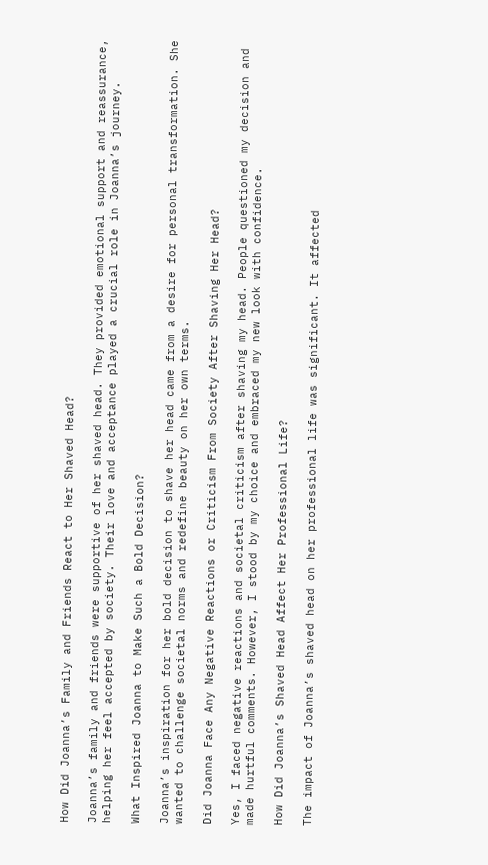How Did Joanna’s Family and Friends React to Her Shaved Head?

Joanna’s family and friends were supportive of her shaved head. They provided emotional support and reassurance, helping her feel accepted by society. Their love and acceptance played a crucial role in Joanna’s journey.

What Inspired Joanna to Make Such a Bold Decision?

Joanna’s inspiration for her bold decision to shave her head came from a desire for personal transformation. She wanted to challenge societal norms and redefine beauty on her own terms.

Did Joanna Face Any Negative Reactions or Criticism From Society After Shaving Her Head?

Yes, I faced negative reactions and societal criticism after shaving my head. People questioned my decision and made hurtful comments. However, I stood by my choice and embraced my new look with confidence.

How Did Joanna’s Shaved Head Affect Her Professional Life?

The impact of Joanna’s shaved head on her professional life was significant. It affected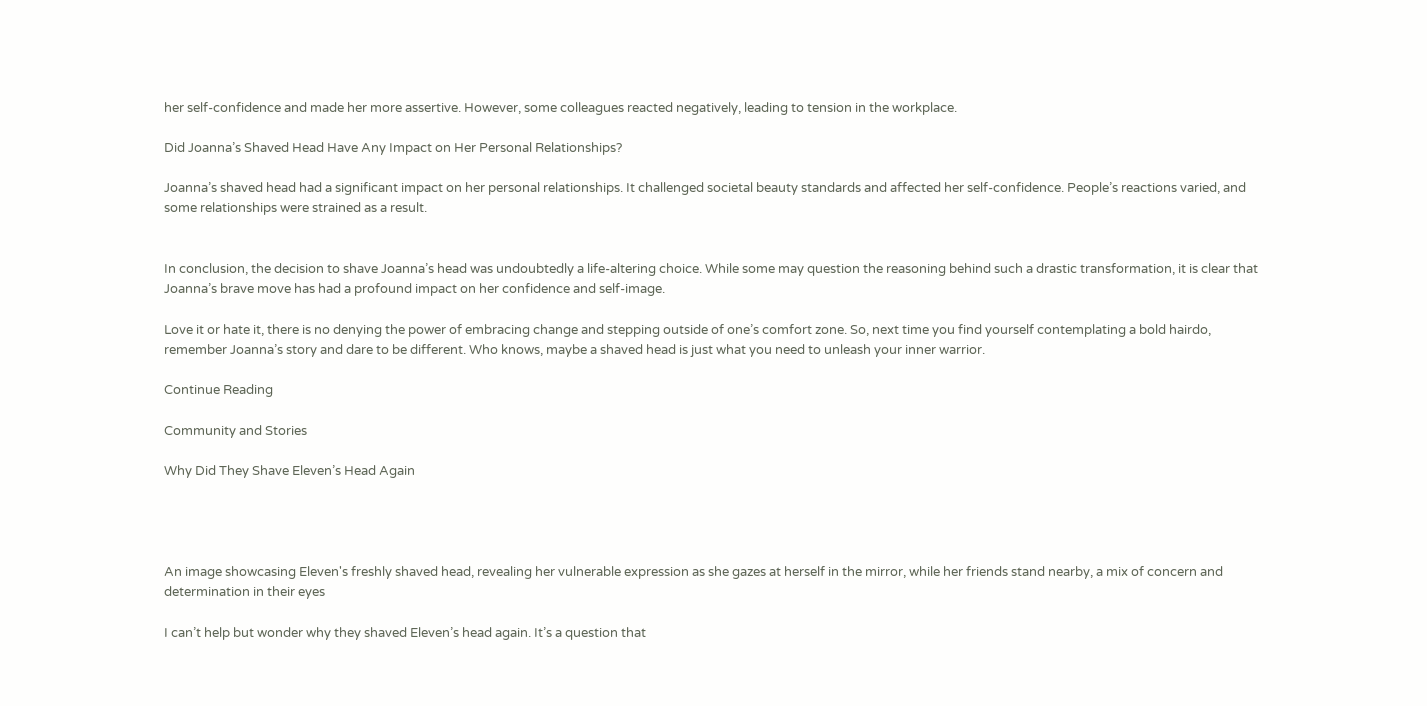her self-confidence and made her more assertive. However, some colleagues reacted negatively, leading to tension in the workplace.

Did Joanna’s Shaved Head Have Any Impact on Her Personal Relationships?

Joanna’s shaved head had a significant impact on her personal relationships. It challenged societal beauty standards and affected her self-confidence. People’s reactions varied, and some relationships were strained as a result.


In conclusion, the decision to shave Joanna’s head was undoubtedly a life-altering choice. While some may question the reasoning behind such a drastic transformation, it is clear that Joanna’s brave move has had a profound impact on her confidence and self-image.

Love it or hate it, there is no denying the power of embracing change and stepping outside of one’s comfort zone. So, next time you find yourself contemplating a bold hairdo, remember Joanna’s story and dare to be different. Who knows, maybe a shaved head is just what you need to unleash your inner warrior.

Continue Reading

Community and Stories

Why Did They Shave Eleven’s Head Again




An image showcasing Eleven's freshly shaved head, revealing her vulnerable expression as she gazes at herself in the mirror, while her friends stand nearby, a mix of concern and determination in their eyes

I can’t help but wonder why they shaved Eleven’s head again. It’s a question that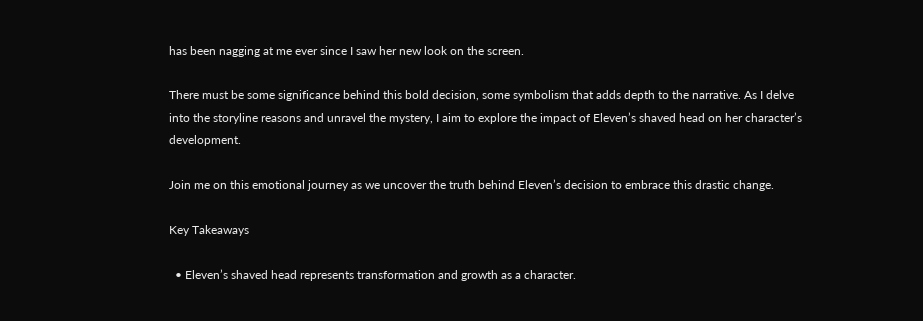has been nagging at me ever since I saw her new look on the screen.

There must be some significance behind this bold decision, some symbolism that adds depth to the narrative. As I delve into the storyline reasons and unravel the mystery, I aim to explore the impact of Eleven’s shaved head on her character’s development.

Join me on this emotional journey as we uncover the truth behind Eleven’s decision to embrace this drastic change.

Key Takeaways

  • Eleven’s shaved head represents transformation and growth as a character.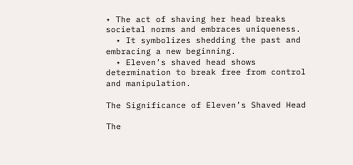• The act of shaving her head breaks societal norms and embraces uniqueness.
  • It symbolizes shedding the past and embracing a new beginning.
  • Eleven’s shaved head shows determination to break free from control and manipulation.

The Significance of Eleven’s Shaved Head

The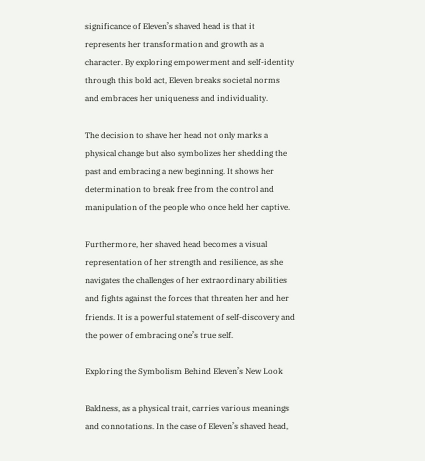significance of Eleven’s shaved head is that it represents her transformation and growth as a character. By exploring empowerment and self-identity through this bold act, Eleven breaks societal norms and embraces her uniqueness and individuality.

The decision to shave her head not only marks a physical change but also symbolizes her shedding the past and embracing a new beginning. It shows her determination to break free from the control and manipulation of the people who once held her captive.

Furthermore, her shaved head becomes a visual representation of her strength and resilience, as she navigates the challenges of her extraordinary abilities and fights against the forces that threaten her and her friends. It is a powerful statement of self-discovery and the power of embracing one’s true self.

Exploring the Symbolism Behind Eleven’s New Look

Baldness, as a physical trait, carries various meanings and connotations. In the case of Eleven’s shaved head,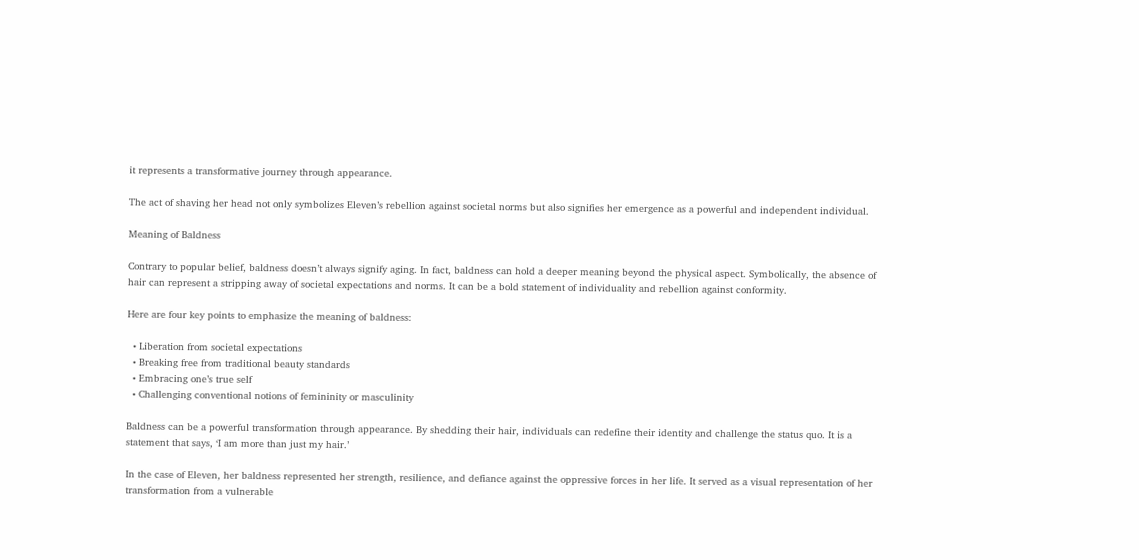it represents a transformative journey through appearance.

The act of shaving her head not only symbolizes Eleven’s rebellion against societal norms but also signifies her emergence as a powerful and independent individual.

Meaning of Baldness

Contrary to popular belief, baldness doesn’t always signify aging. In fact, baldness can hold a deeper meaning beyond the physical aspect. Symbolically, the absence of hair can represent a stripping away of societal expectations and norms. It can be a bold statement of individuality and rebellion against conformity.

Here are four key points to emphasize the meaning of baldness:

  • Liberation from societal expectations
  • Breaking free from traditional beauty standards
  • Embracing one’s true self
  • Challenging conventional notions of femininity or masculinity

Baldness can be a powerful transformation through appearance. By shedding their hair, individuals can redefine their identity and challenge the status quo. It is a statement that says, ‘I am more than just my hair.’

In the case of Eleven, her baldness represented her strength, resilience, and defiance against the oppressive forces in her life. It served as a visual representation of her transformation from a vulnerable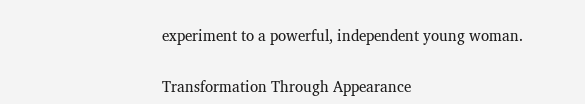experiment to a powerful, independent young woman.

Transformation Through Appearance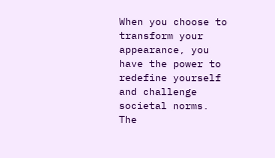When you choose to transform your appearance, you have the power to redefine yourself and challenge societal norms. The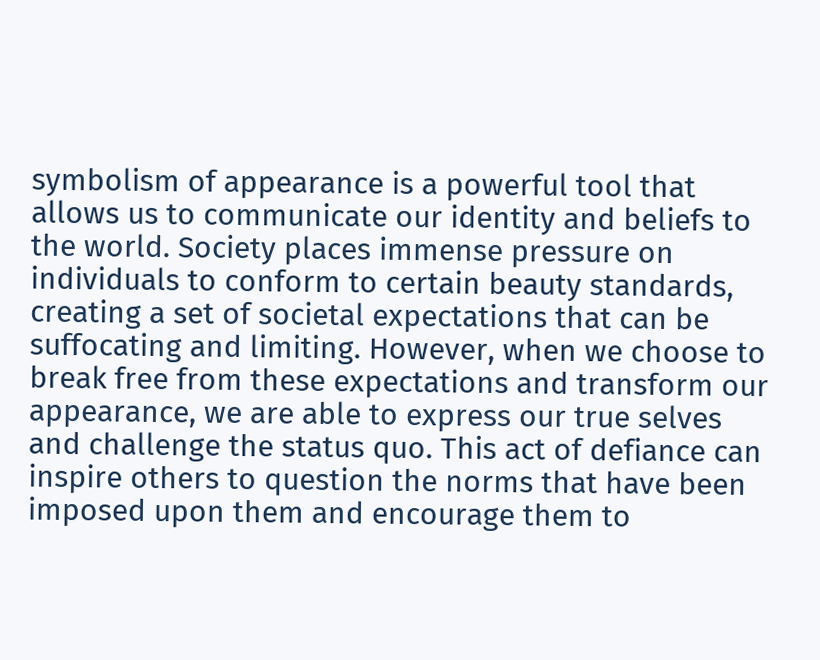symbolism of appearance is a powerful tool that allows us to communicate our identity and beliefs to the world. Society places immense pressure on individuals to conform to certain beauty standards, creating a set of societal expectations that can be suffocating and limiting. However, when we choose to break free from these expectations and transform our appearance, we are able to express our true selves and challenge the status quo. This act of defiance can inspire others to question the norms that have been imposed upon them and encourage them to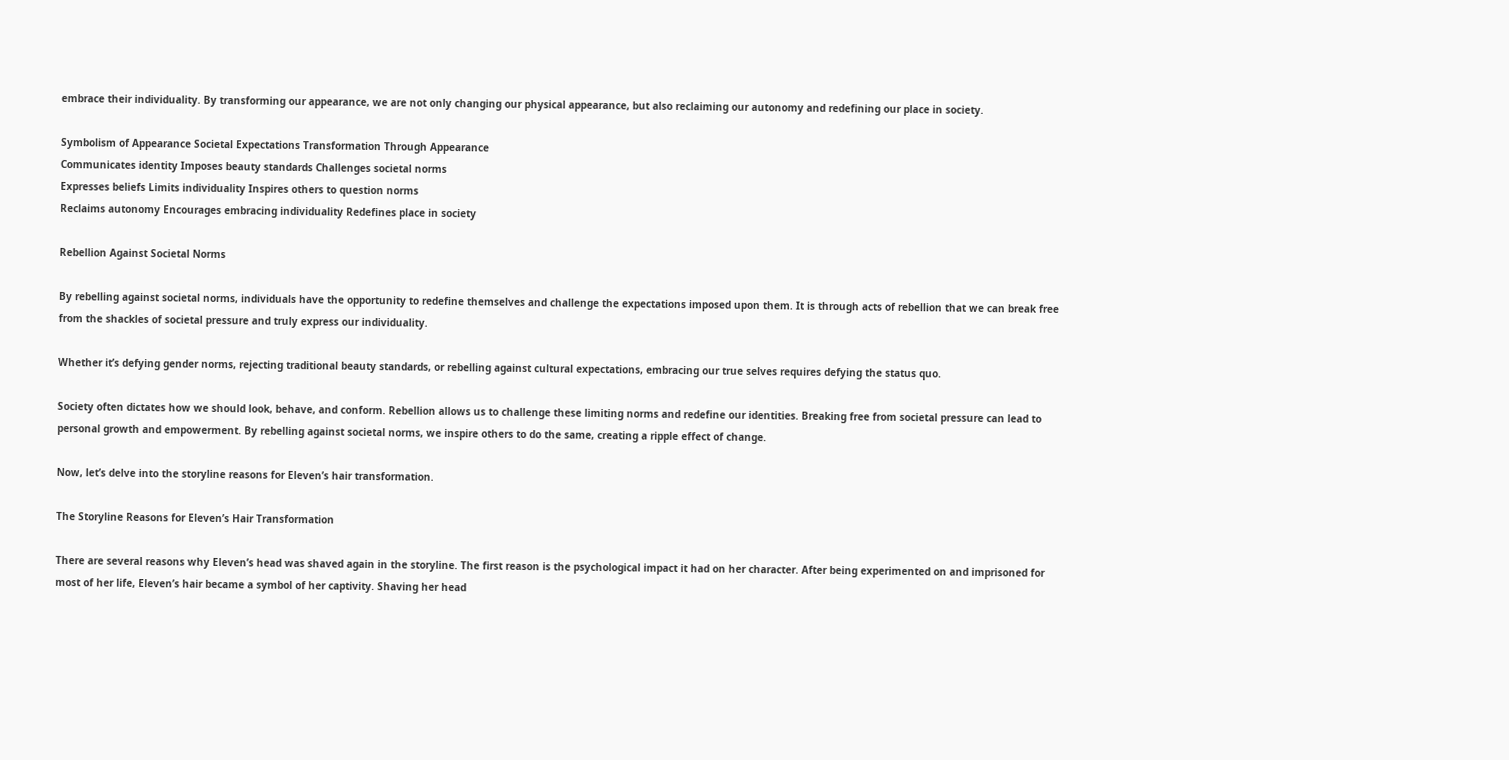embrace their individuality. By transforming our appearance, we are not only changing our physical appearance, but also reclaiming our autonomy and redefining our place in society.

Symbolism of Appearance Societal Expectations Transformation Through Appearance
Communicates identity Imposes beauty standards Challenges societal norms
Expresses beliefs Limits individuality Inspires others to question norms
Reclaims autonomy Encourages embracing individuality Redefines place in society

Rebellion Against Societal Norms

By rebelling against societal norms, individuals have the opportunity to redefine themselves and challenge the expectations imposed upon them. It is through acts of rebellion that we can break free from the shackles of societal pressure and truly express our individuality.

Whether it’s defying gender norms, rejecting traditional beauty standards, or rebelling against cultural expectations, embracing our true selves requires defying the status quo.

Society often dictates how we should look, behave, and conform. Rebellion allows us to challenge these limiting norms and redefine our identities. Breaking free from societal pressure can lead to personal growth and empowerment. By rebelling against societal norms, we inspire others to do the same, creating a ripple effect of change.

Now, let’s delve into the storyline reasons for Eleven’s hair transformation.

The Storyline Reasons for Eleven’s Hair Transformation

There are several reasons why Eleven’s head was shaved again in the storyline. The first reason is the psychological impact it had on her character. After being experimented on and imprisoned for most of her life, Eleven’s hair became a symbol of her captivity. Shaving her head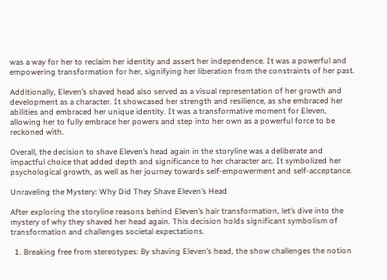was a way for her to reclaim her identity and assert her independence. It was a powerful and empowering transformation for her, signifying her liberation from the constraints of her past.

Additionally, Eleven’s shaved head also served as a visual representation of her growth and development as a character. It showcased her strength and resilience, as she embraced her abilities and embraced her unique identity. It was a transformative moment for Eleven, allowing her to fully embrace her powers and step into her own as a powerful force to be reckoned with.

Overall, the decision to shave Eleven’s head again in the storyline was a deliberate and impactful choice that added depth and significance to her character arc. It symbolized her psychological growth, as well as her journey towards self-empowerment and self-acceptance.

Unraveling the Mystery: Why Did They Shave Eleven’s Head

After exploring the storyline reasons behind Eleven’s hair transformation, let’s dive into the mystery of why they shaved her head again. This decision holds significant symbolism of transformation and challenges societal expectations.

  1. Breaking free from stereotypes: By shaving Eleven’s head, the show challenges the notion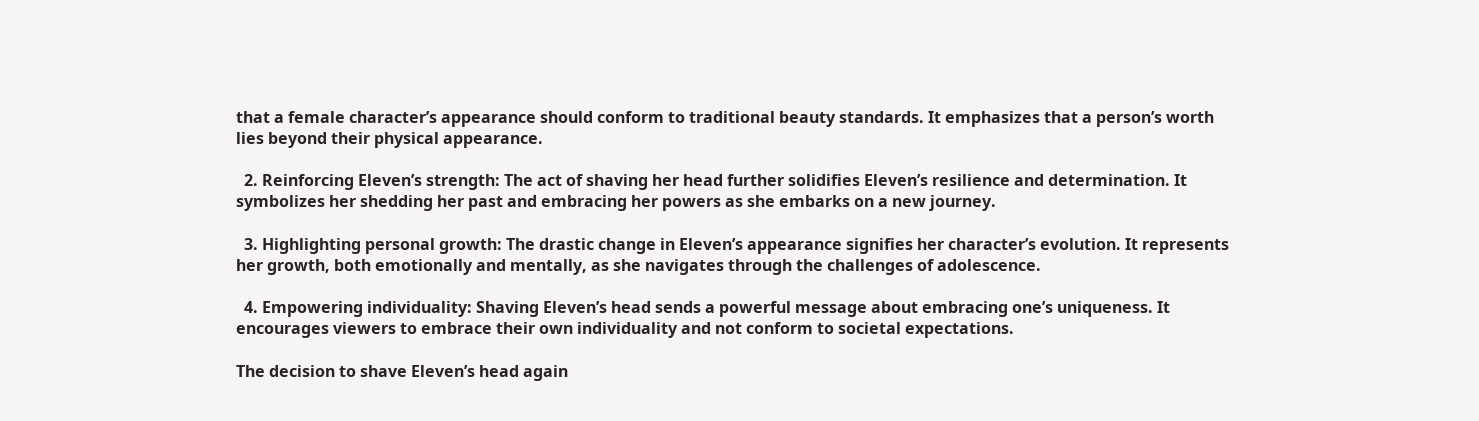that a female character’s appearance should conform to traditional beauty standards. It emphasizes that a person’s worth lies beyond their physical appearance.

  2. Reinforcing Eleven’s strength: The act of shaving her head further solidifies Eleven’s resilience and determination. It symbolizes her shedding her past and embracing her powers as she embarks on a new journey.

  3. Highlighting personal growth: The drastic change in Eleven’s appearance signifies her character’s evolution. It represents her growth, both emotionally and mentally, as she navigates through the challenges of adolescence.

  4. Empowering individuality: Shaving Eleven’s head sends a powerful message about embracing one’s uniqueness. It encourages viewers to embrace their own individuality and not conform to societal expectations.

The decision to shave Eleven’s head again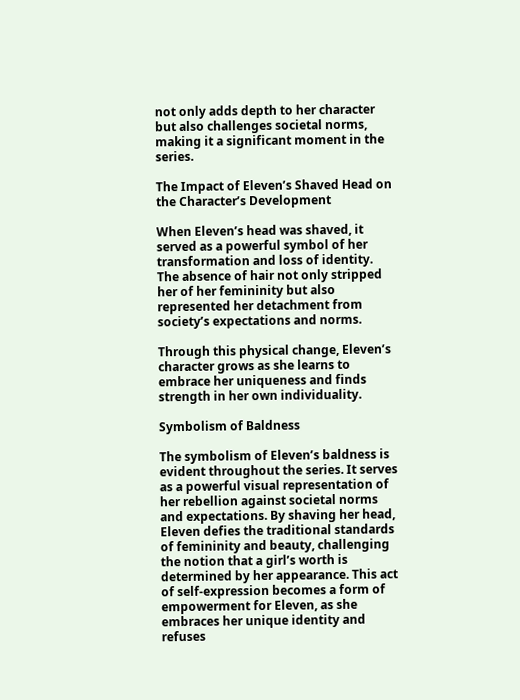not only adds depth to her character but also challenges societal norms, making it a significant moment in the series.

The Impact of Eleven’s Shaved Head on the Character’s Development

When Eleven’s head was shaved, it served as a powerful symbol of her transformation and loss of identity. The absence of hair not only stripped her of her femininity but also represented her detachment from society’s expectations and norms.

Through this physical change, Eleven’s character grows as she learns to embrace her uniqueness and finds strength in her own individuality.

Symbolism of Baldness

The symbolism of Eleven’s baldness is evident throughout the series. It serves as a powerful visual representation of her rebellion against societal norms and expectations. By shaving her head, Eleven defies the traditional standards of femininity and beauty, challenging the notion that a girl’s worth is determined by her appearance. This act of self-expression becomes a form of empowerment for Eleven, as she embraces her unique identity and refuses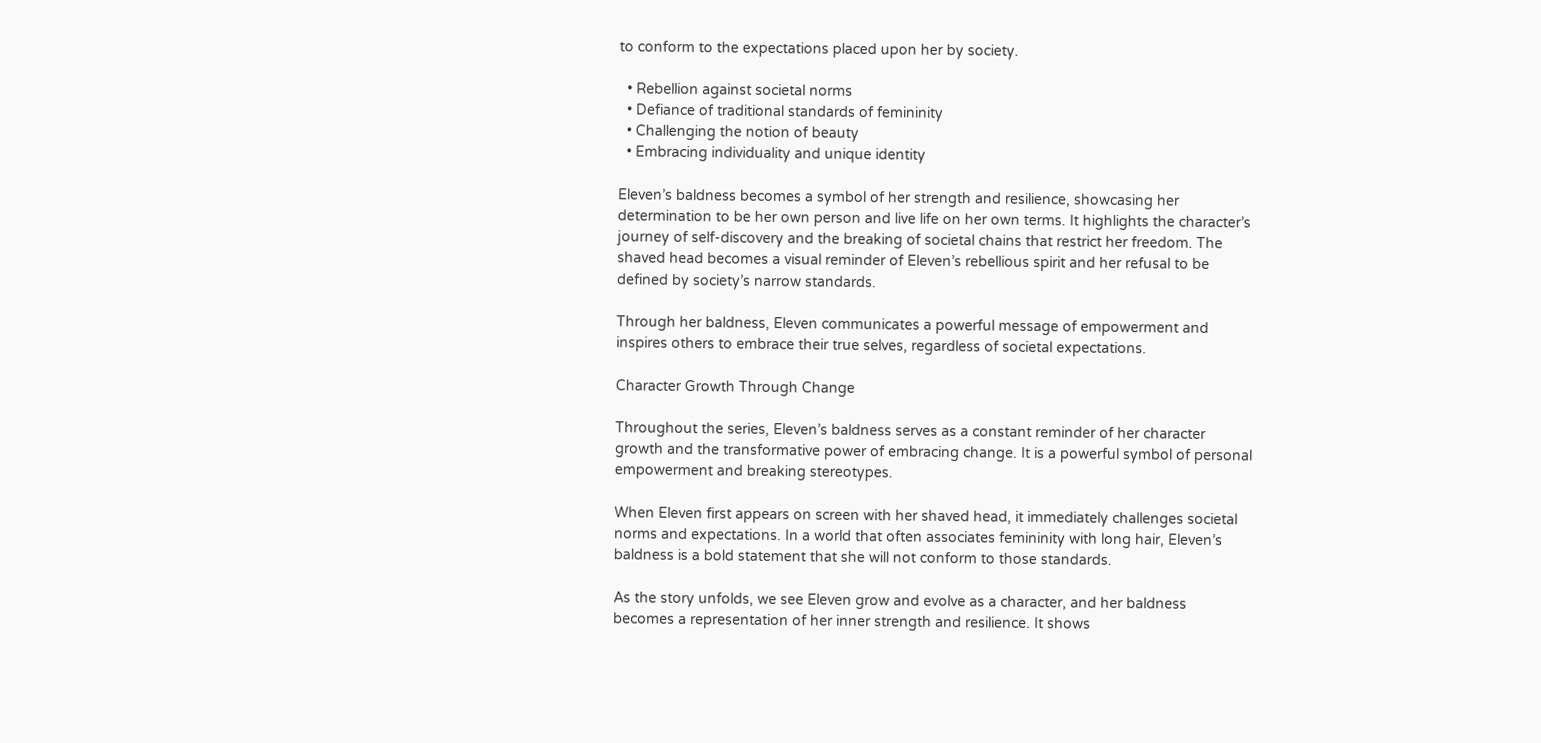to conform to the expectations placed upon her by society.

  • Rebellion against societal norms
  • Defiance of traditional standards of femininity
  • Challenging the notion of beauty
  • Embracing individuality and unique identity

Eleven’s baldness becomes a symbol of her strength and resilience, showcasing her determination to be her own person and live life on her own terms. It highlights the character’s journey of self-discovery and the breaking of societal chains that restrict her freedom. The shaved head becomes a visual reminder of Eleven’s rebellious spirit and her refusal to be defined by society’s narrow standards.

Through her baldness, Eleven communicates a powerful message of empowerment and inspires others to embrace their true selves, regardless of societal expectations.

Character Growth Through Change

Throughout the series, Eleven’s baldness serves as a constant reminder of her character growth and the transformative power of embracing change. It is a powerful symbol of personal empowerment and breaking stereotypes.

When Eleven first appears on screen with her shaved head, it immediately challenges societal norms and expectations. In a world that often associates femininity with long hair, Eleven’s baldness is a bold statement that she will not conform to those standards.

As the story unfolds, we see Eleven grow and evolve as a character, and her baldness becomes a representation of her inner strength and resilience. It shows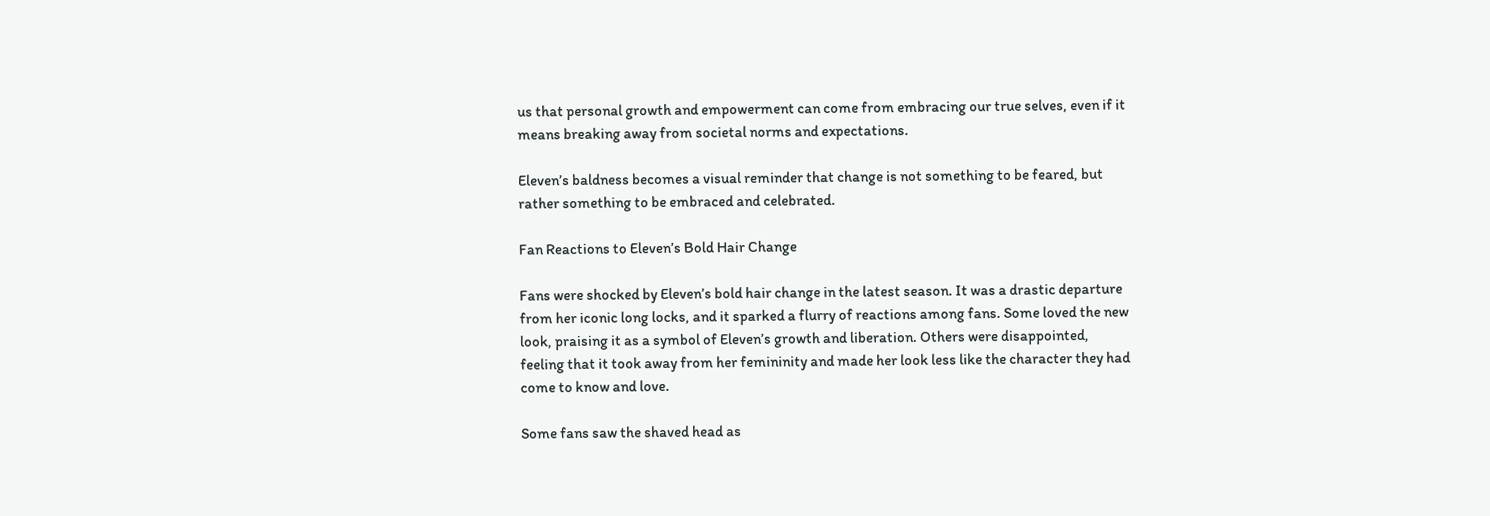us that personal growth and empowerment can come from embracing our true selves, even if it means breaking away from societal norms and expectations.

Eleven’s baldness becomes a visual reminder that change is not something to be feared, but rather something to be embraced and celebrated.

Fan Reactions to Eleven’s Bold Hair Change

Fans were shocked by Eleven’s bold hair change in the latest season. It was a drastic departure from her iconic long locks, and it sparked a flurry of reactions among fans. Some loved the new look, praising it as a symbol of Eleven’s growth and liberation. Others were disappointed, feeling that it took away from her femininity and made her look less like the character they had come to know and love.

Some fans saw the shaved head as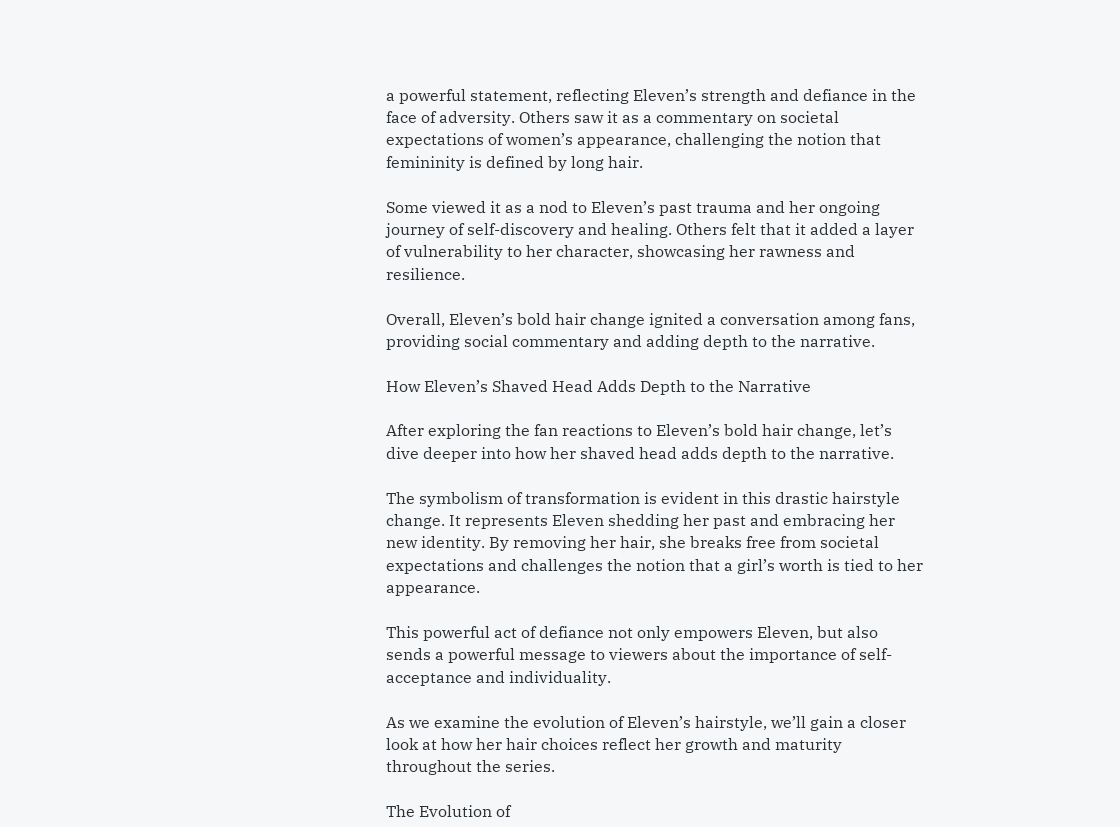a powerful statement, reflecting Eleven’s strength and defiance in the face of adversity. Others saw it as a commentary on societal expectations of women’s appearance, challenging the notion that femininity is defined by long hair.

Some viewed it as a nod to Eleven’s past trauma and her ongoing journey of self-discovery and healing. Others felt that it added a layer of vulnerability to her character, showcasing her rawness and resilience.

Overall, Eleven’s bold hair change ignited a conversation among fans, providing social commentary and adding depth to the narrative.

How Eleven’s Shaved Head Adds Depth to the Narrative

After exploring the fan reactions to Eleven’s bold hair change, let’s dive deeper into how her shaved head adds depth to the narrative.

The symbolism of transformation is evident in this drastic hairstyle change. It represents Eleven shedding her past and embracing her new identity. By removing her hair, she breaks free from societal expectations and challenges the notion that a girl’s worth is tied to her appearance.

This powerful act of defiance not only empowers Eleven, but also sends a powerful message to viewers about the importance of self-acceptance and individuality.

As we examine the evolution of Eleven’s hairstyle, we’ll gain a closer look at how her hair choices reflect her growth and maturity throughout the series.

The Evolution of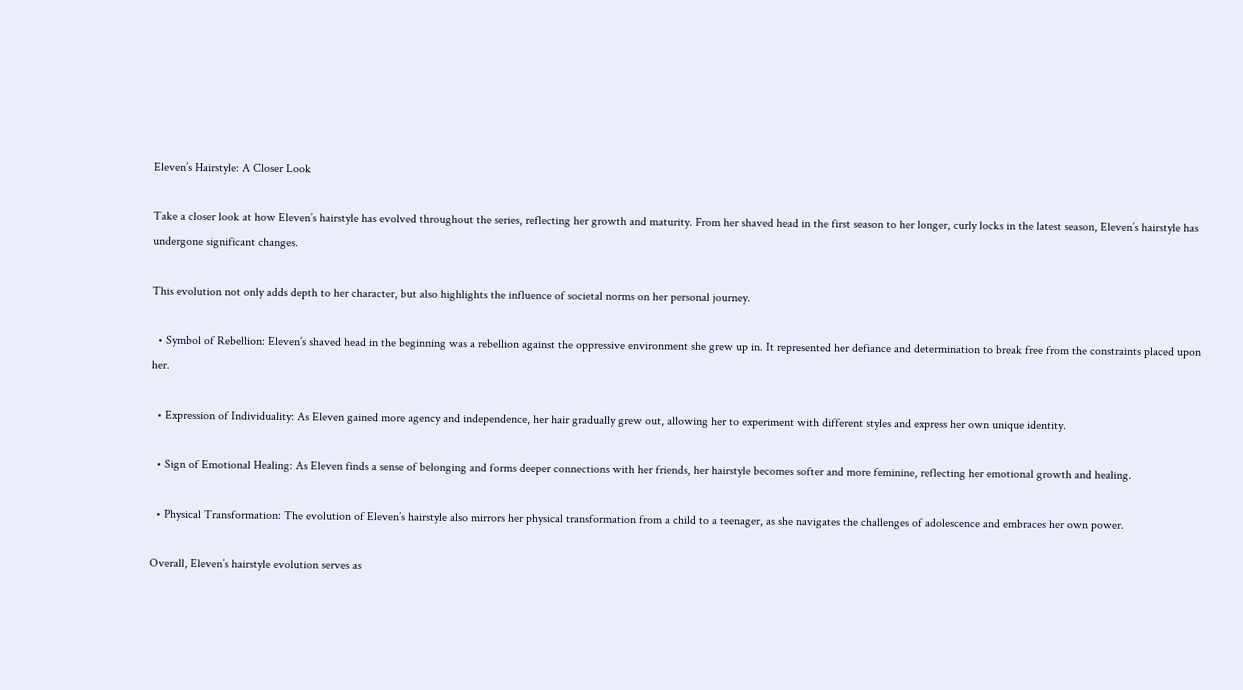Eleven’s Hairstyle: A Closer Look

Take a closer look at how Eleven’s hairstyle has evolved throughout the series, reflecting her growth and maturity. From her shaved head in the first season to her longer, curly locks in the latest season, Eleven’s hairstyle has undergone significant changes.

This evolution not only adds depth to her character, but also highlights the influence of societal norms on her personal journey.

  • Symbol of Rebellion: Eleven’s shaved head in the beginning was a rebellion against the oppressive environment she grew up in. It represented her defiance and determination to break free from the constraints placed upon her.

  • Expression of Individuality: As Eleven gained more agency and independence, her hair gradually grew out, allowing her to experiment with different styles and express her own unique identity.

  • Sign of Emotional Healing: As Eleven finds a sense of belonging and forms deeper connections with her friends, her hairstyle becomes softer and more feminine, reflecting her emotional growth and healing.

  • Physical Transformation: The evolution of Eleven’s hairstyle also mirrors her physical transformation from a child to a teenager, as she navigates the challenges of adolescence and embraces her own power.

Overall, Eleven’s hairstyle evolution serves as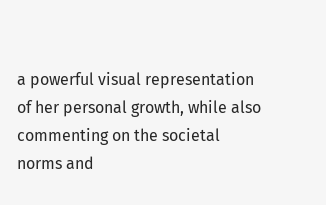a powerful visual representation of her personal growth, while also commenting on the societal norms and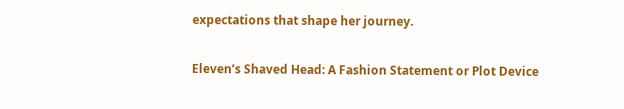expectations that shape her journey.

Eleven’s Shaved Head: A Fashion Statement or Plot Device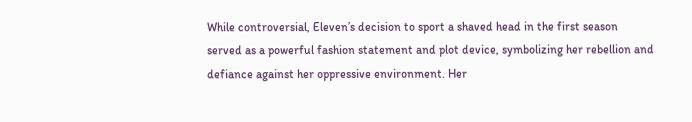While controversial, Eleven’s decision to sport a shaved head in the first season served as a powerful fashion statement and plot device, symbolizing her rebellion and defiance against her oppressive environment. Her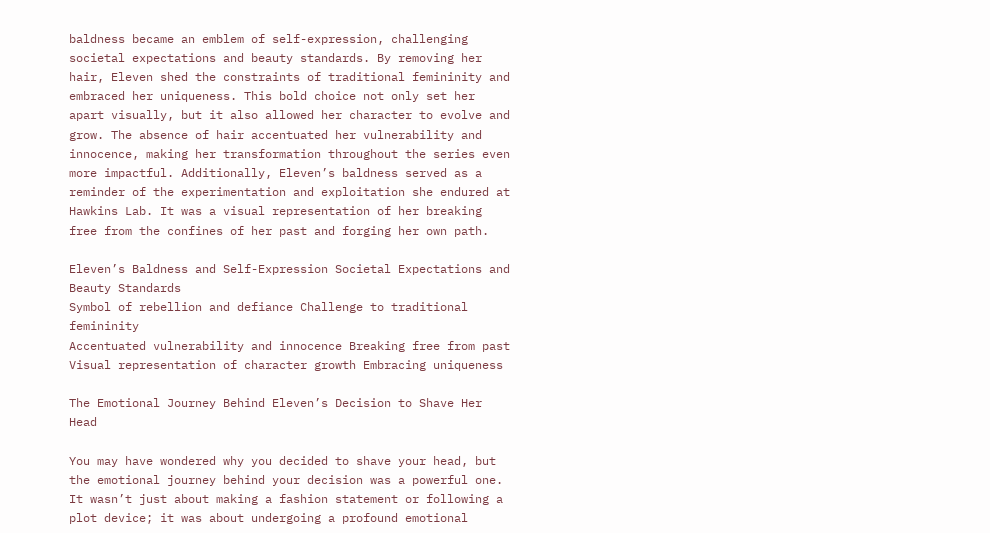baldness became an emblem of self-expression, challenging societal expectations and beauty standards. By removing her hair, Eleven shed the constraints of traditional femininity and embraced her uniqueness. This bold choice not only set her apart visually, but it also allowed her character to evolve and grow. The absence of hair accentuated her vulnerability and innocence, making her transformation throughout the series even more impactful. Additionally, Eleven’s baldness served as a reminder of the experimentation and exploitation she endured at Hawkins Lab. It was a visual representation of her breaking free from the confines of her past and forging her own path.

Eleven’s Baldness and Self-Expression Societal Expectations and Beauty Standards
Symbol of rebellion and defiance Challenge to traditional femininity
Accentuated vulnerability and innocence Breaking free from past
Visual representation of character growth Embracing uniqueness

The Emotional Journey Behind Eleven’s Decision to Shave Her Head

You may have wondered why you decided to shave your head, but the emotional journey behind your decision was a powerful one. It wasn’t just about making a fashion statement or following a plot device; it was about undergoing a profound emotional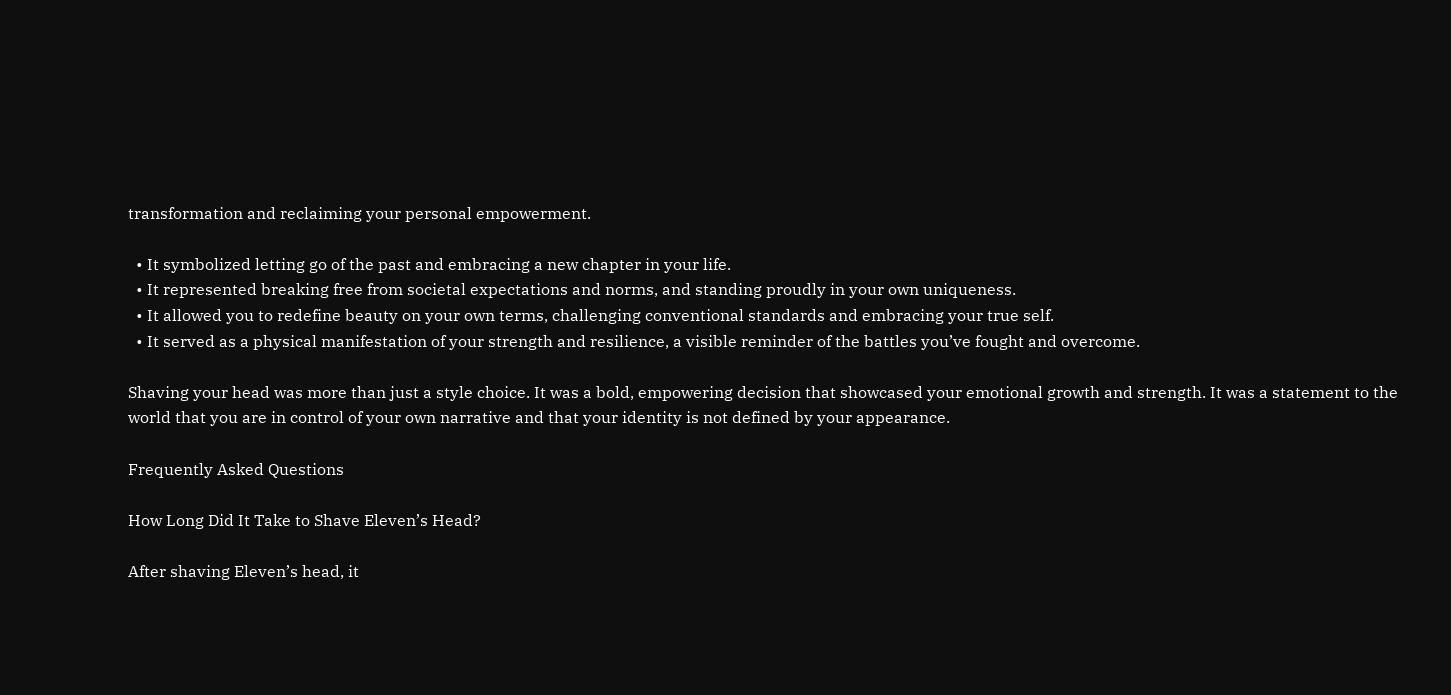transformation and reclaiming your personal empowerment.

  • It symbolized letting go of the past and embracing a new chapter in your life.
  • It represented breaking free from societal expectations and norms, and standing proudly in your own uniqueness.
  • It allowed you to redefine beauty on your own terms, challenging conventional standards and embracing your true self.
  • It served as a physical manifestation of your strength and resilience, a visible reminder of the battles you’ve fought and overcome.

Shaving your head was more than just a style choice. It was a bold, empowering decision that showcased your emotional growth and strength. It was a statement to the world that you are in control of your own narrative and that your identity is not defined by your appearance.

Frequently Asked Questions

How Long Did It Take to Shave Eleven’s Head?

After shaving Eleven’s head, it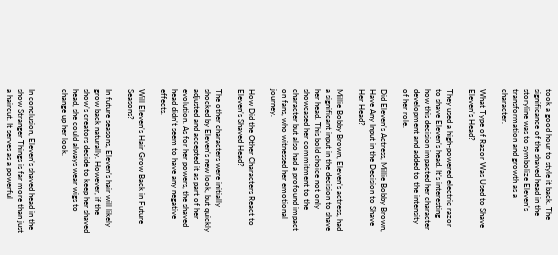took a good hour to style it back. The significance of the shaved head in the storyline was to symbolize Eleven’s transformation and growth as a character.

What Type of Razor Was Used to Shave Eleven’s Head?

They used a high-powered electric razor to shave Eleven’s head. It’s interesting how this decision impacted her character development and added to the intensity of her role.

Did Eleven’s Actress, Millie Bobby Brown, Have Any Input in the Decision to Shave Her Head?

Millie Bobby Brown, Eleven’s actress, had a significant input in the decision to shave her head. This bold choice not only showcased her commitment to the character but also had a profound impact on fans, who witnessed her emotional journey.

How Did the Other Characters React to Eleven’s Shaved Head?

The other characters were initially shocked by Eleven’s new look, but quickly adjusted and accepted it as part of her evolution. As for her powers, the shaved head didn’t seem to have any negative effects.

Will Eleven’s Hair Grow Back in Future Seasons?

In future seasons, Eleven’s hair will likely grow back naturally. However, if the show’s creators decide to keep her shaved head, she could always wear wigs to change up her look.


In conclusion, Eleven’s shaved head in the show Stranger Things is far more than just a haircut. It serves as a powerful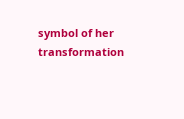symbol of her transformation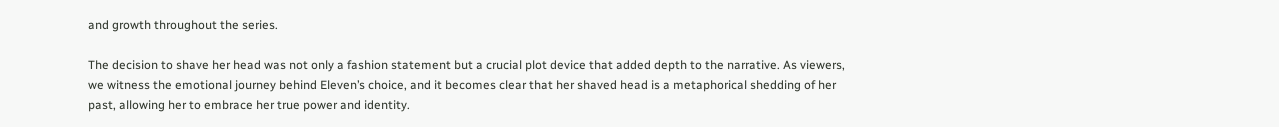and growth throughout the series.

The decision to shave her head was not only a fashion statement but a crucial plot device that added depth to the narrative. As viewers, we witness the emotional journey behind Eleven’s choice, and it becomes clear that her shaved head is a metaphorical shedding of her past, allowing her to embrace her true power and identity.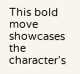This bold move showcases the character’s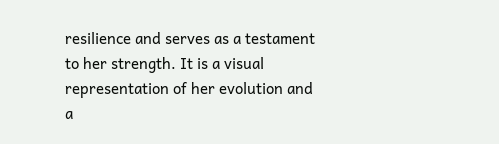resilience and serves as a testament to her strength. It is a visual representation of her evolution and a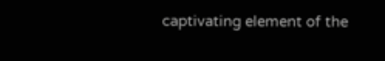captivating element of the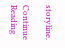storyline.

Continue Reading